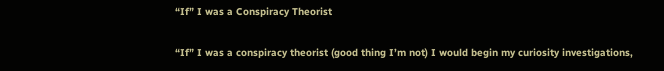“If” I was a Conspiracy Theorist

“If” I was a conspiracy theorist (good thing I’m not) I would begin my curiosity investigations,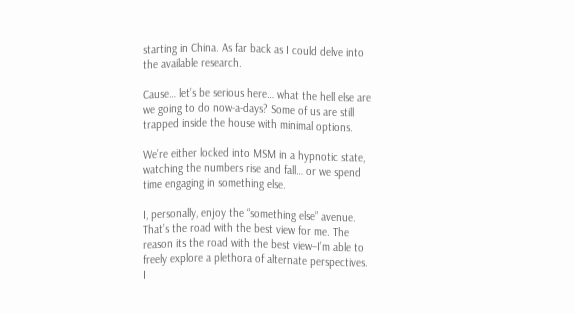starting in China. As far back as I could delve into the available research.

Cause… let’s be serious here… what the hell else are we going to do now-a-days? Some of us are still trapped inside the house with minimal options.

We’re either locked into MSM in a hypnotic state, watching the numbers rise and fall… or we spend time engaging in something else.

I, personally, enjoy the “something else” avenue. That’s the road with the best view for me. The reason its the road with the best view–I’m able to freely explore a plethora of alternate perspectives. I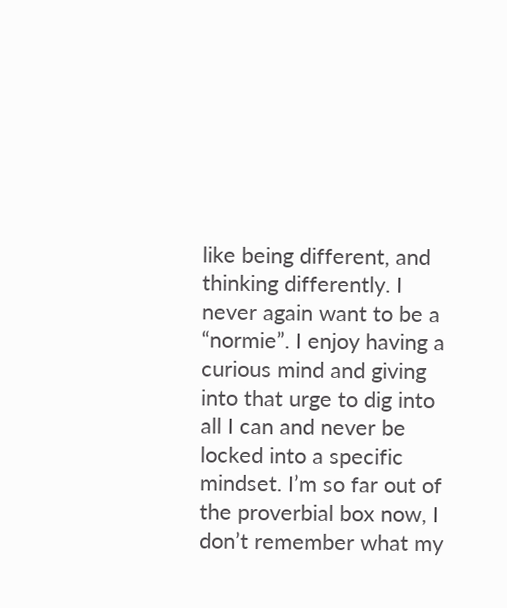like being different, and thinking differently. I never again want to be a “normie”. I enjoy having a curious mind and giving into that urge to dig into all I can and never be locked into a specific mindset. I’m so far out of the proverbial box now, I don’t remember what my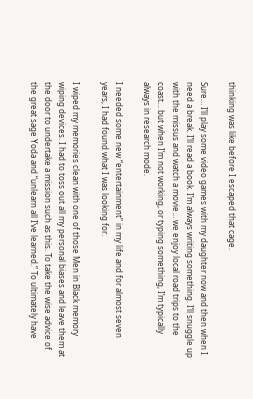thinking was like before I escaped that cage.

Sure… I’ll play some video games with my daughter now and then when I need a break. I’ll read a book. I’m always writing something. I’ll snuggle up with the missus and watch a movie… we enjoy local road trips to the coast… but when I’m not working, or typing something, I’m typically always in research mode.

I needed some new “entertainment” in my life and for almost seven years, I had found what I was looking for.

I wiped my memories clean with one of those Men in Black memory wiping devices. I had to toss out all my personal biases and leave them at the door to undertake a mission such as this. To take the wise advice of the great sage Yoda and “unlearn all I’ve learned.” To ultimately have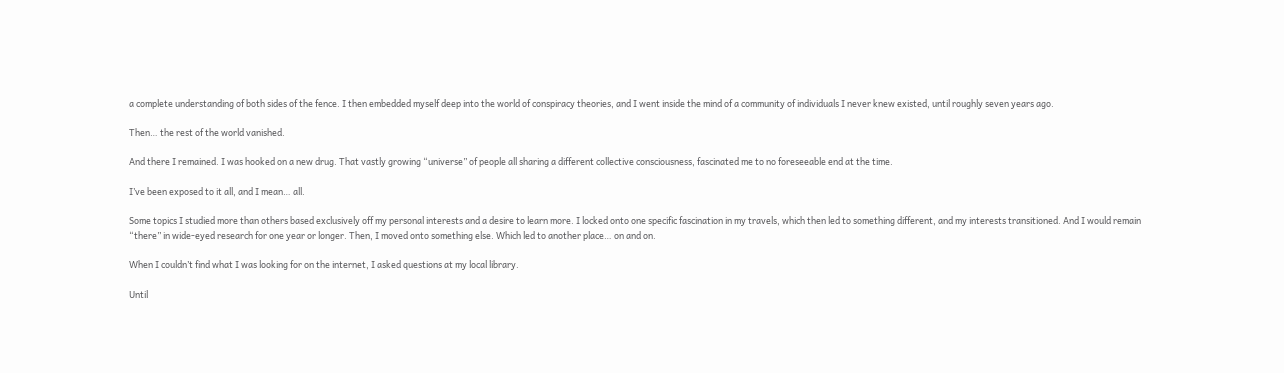a complete understanding of both sides of the fence. I then embedded myself deep into the world of conspiracy theories, and I went inside the mind of a community of individuals I never knew existed, until roughly seven years ago.

Then… the rest of the world vanished.

And there I remained. I was hooked on a new drug. That vastly growing “universe” of people all sharing a different collective consciousness, fascinated me to no foreseeable end at the time.

I’ve been exposed to it all, and I mean… all.

Some topics I studied more than others based exclusively off my personal interests and a desire to learn more. I locked onto one specific fascination in my travels, which then led to something different, and my interests transitioned. And I would remain “there” in wide-eyed research for one year or longer. Then, I moved onto something else. Which led to another place… on and on.

When I couldn’t find what I was looking for on the internet, I asked questions at my local library.

Until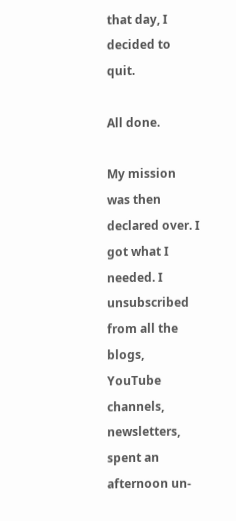that day, I decided to quit.

All done.

My mission was then declared over. I got what I needed. I unsubscribed from all the blogs, YouTube channels, newsletters, spent an afternoon un-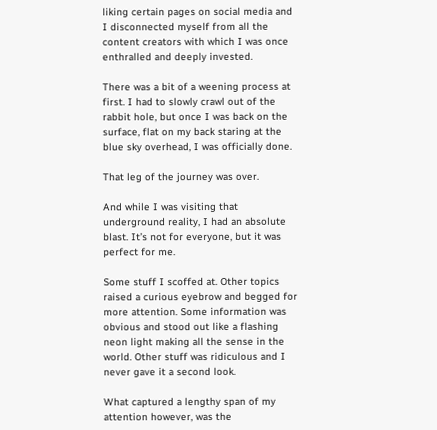liking certain pages on social media and I disconnected myself from all the content creators with which I was once enthralled and deeply invested.

There was a bit of a weening process at first. I had to slowly crawl out of the rabbit hole, but once I was back on the surface, flat on my back staring at the blue sky overhead, I was officially done.

That leg of the journey was over.

And while I was visiting that underground reality, I had an absolute blast. It’s not for everyone, but it was perfect for me.

Some stuff I scoffed at. Other topics raised a curious eyebrow and begged for more attention. Some information was obvious and stood out like a flashing neon light making all the sense in the world. Other stuff was ridiculous and I never gave it a second look.

What captured a lengthy span of my attention however, was the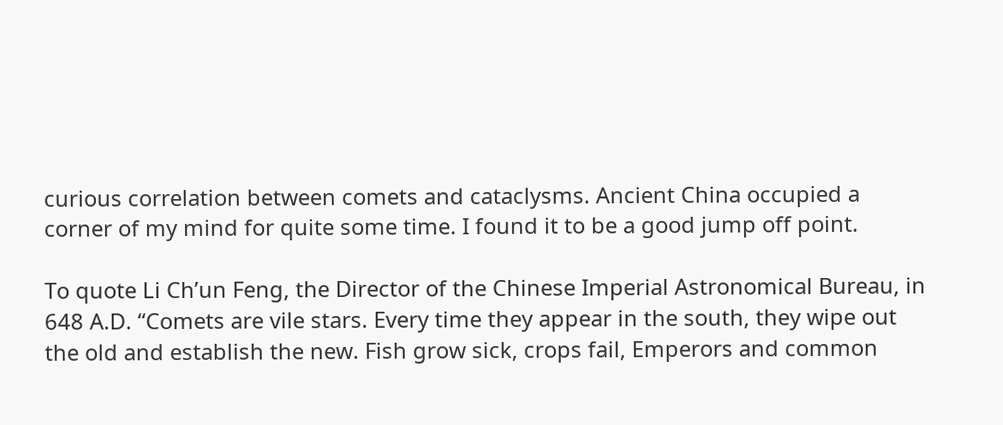curious correlation between comets and cataclysms. Ancient China occupied a corner of my mind for quite some time. I found it to be a good jump off point.

To quote Li Ch’un Feng, the Director of the Chinese Imperial Astronomical Bureau, in 648 A.D. “Comets are vile stars. Every time they appear in the south, they wipe out the old and establish the new. Fish grow sick, crops fail, Emperors and common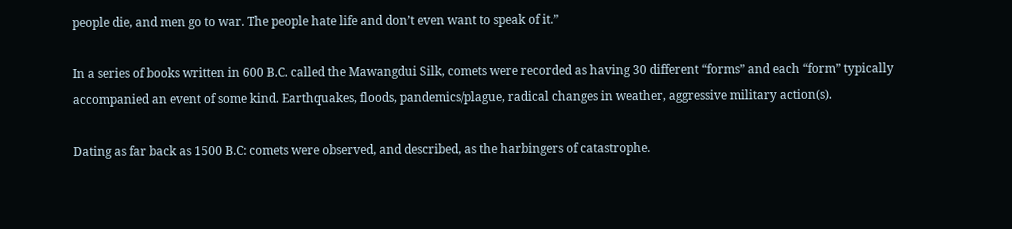people die, and men go to war. The people hate life and don’t even want to speak of it.”

In a series of books written in 600 B.C. called the Mawangdui Silk, comets were recorded as having 30 different “forms” and each “form” typically accompanied an event of some kind. Earthquakes, floods, pandemics/plague, radical changes in weather, aggressive military action(s).

Dating as far back as 1500 B.C: comets were observed, and described, as the harbingers of catastrophe.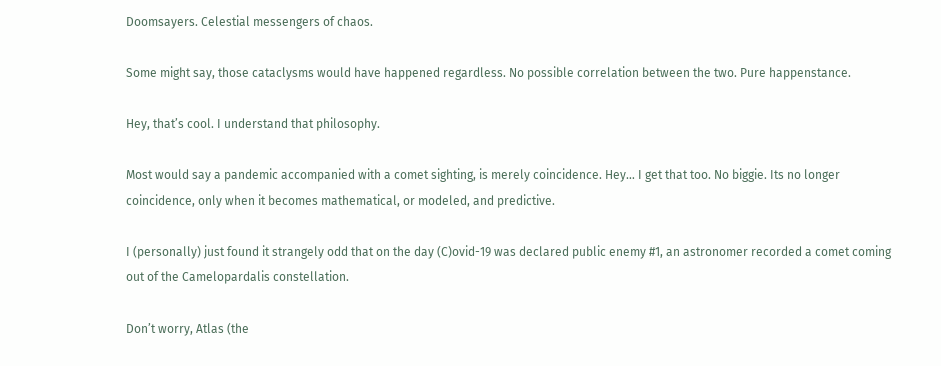Doomsayers. Celestial messengers of chaos.

Some might say, those cataclysms would have happened regardless. No possible correlation between the two. Pure happenstance.

Hey, that’s cool. I understand that philosophy.

Most would say a pandemic accompanied with a comet sighting, is merely coincidence. Hey… I get that too. No biggie. Its no longer coincidence, only when it becomes mathematical, or modeled, and predictive.

I (personally) just found it strangely odd that on the day (C)ovid-19 was declared public enemy #1, an astronomer recorded a comet coming out of the Camelopardalis constellation.

Don’t worry, Atlas (the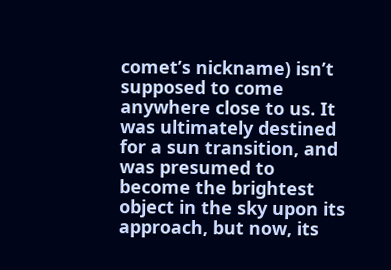comet’s nickname) isn’t supposed to come anywhere close to us. It was ultimately destined for a sun transition, and was presumed to become the brightest object in the sky upon its approach, but now, its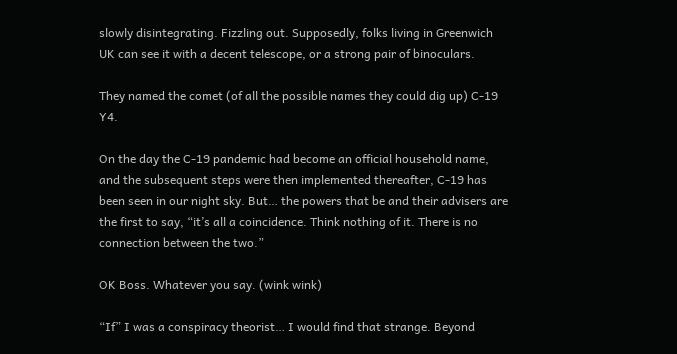slowly disintegrating. Fizzling out. Supposedly, folks living in Greenwich UK can see it with a decent telescope, or a strong pair of binoculars.

They named the comet (of all the possible names they could dig up) C-19 Y4.

On the day the C-19 pandemic had become an official household name, and the subsequent steps were then implemented thereafter, C-19 has been seen in our night sky. But… the powers that be and their advisers are the first to say, “it’s all a coincidence. Think nothing of it. There is no connection between the two.”

OK Boss. Whatever you say. (wink wink)

“If” I was a conspiracy theorist… I would find that strange. Beyond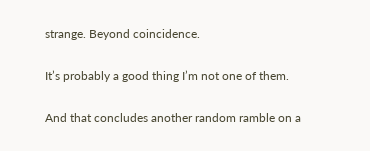strange. Beyond coincidence.

It’s probably a good thing I’m not one of them.

And that concludes another random ramble on a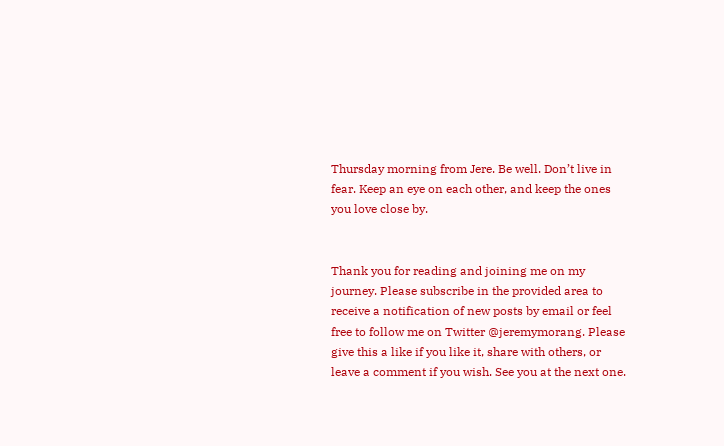Thursday morning from Jere. Be well. Don’t live in fear. Keep an eye on each other, and keep the ones you love close by.


Thank you for reading and joining me on my journey. Please subscribe in the provided area to receive a notification of new posts by email or feel free to follow me on Twitter @jeremymorang. Please give this a like if you like it, share with others, or leave a comment if you wish. See you at the next one.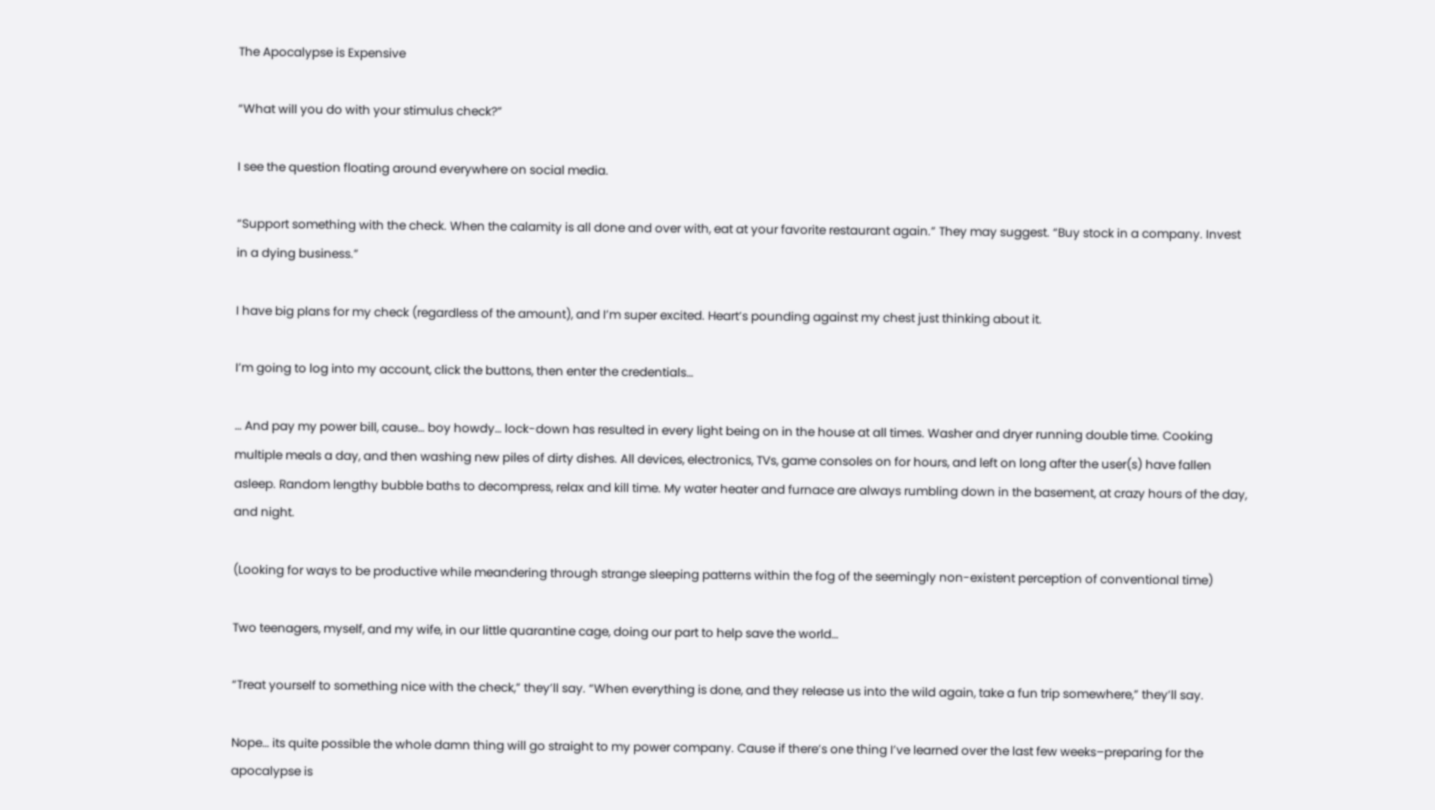The Apocalypse is Expensive

“What will you do with your stimulus check?”

I see the question floating around everywhere on social media.

“Support something with the check. When the calamity is all done and over with, eat at your favorite restaurant again.” They may suggest. “Buy stock in a company. Invest in a dying business.”

I have big plans for my check (regardless of the amount), and I’m super excited. Heart’s pounding against my chest just thinking about it.

I’m going to log into my account, click the buttons, then enter the credentials…

… And pay my power bill, cause… boy howdy… lock-down has resulted in every light being on in the house at all times. Washer and dryer running double time. Cooking multiple meals a day, and then washing new piles of dirty dishes. All devices, electronics, TVs, game consoles on for hours, and left on long after the user(s) have fallen asleep. Random lengthy bubble baths to decompress, relax and kill time. My water heater and furnace are always rumbling down in the basement, at crazy hours of the day, and night.

(Looking for ways to be productive while meandering through strange sleeping patterns within the fog of the seemingly non-existent perception of conventional time)

Two teenagers, myself, and my wife, in our little quarantine cage, doing our part to help save the world…

“Treat yourself to something nice with the check,” they’ll say. “When everything is done, and they release us into the wild again, take a fun trip somewhere,” they’ll say.

Nope… its quite possible the whole damn thing will go straight to my power company. Cause if there’s one thing I’ve learned over the last few weeks–preparing for the apocalypse is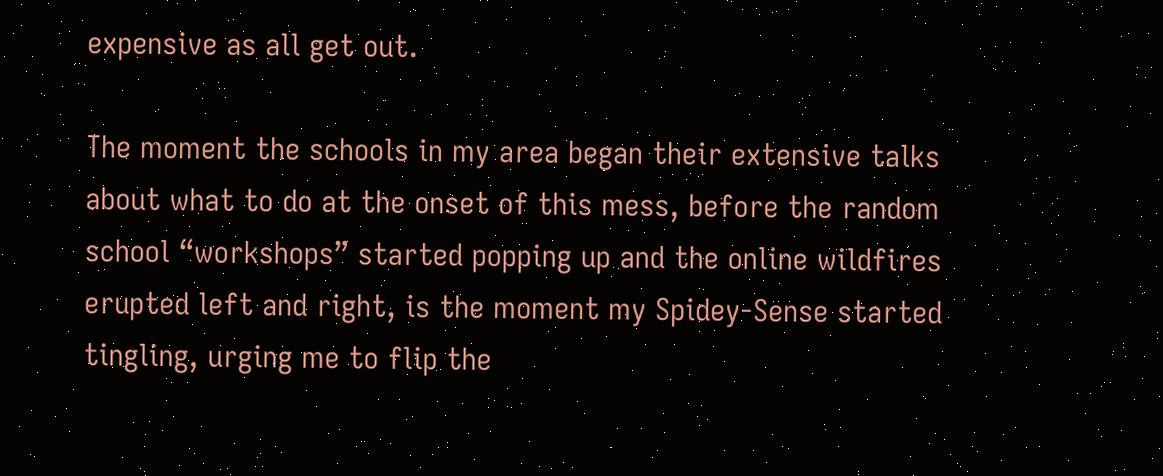expensive as all get out.

The moment the schools in my area began their extensive talks about what to do at the onset of this mess, before the random school “workshops” started popping up and the online wildfires erupted left and right, is the moment my Spidey-Sense started tingling, urging me to flip the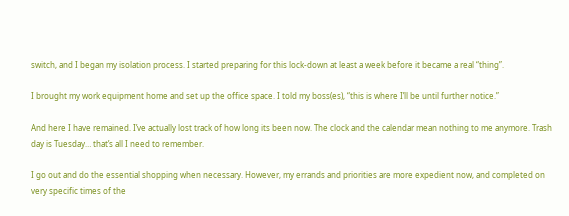switch, and I began my isolation process. I started preparing for this lock-down at least a week before it became a real “thing”.

I brought my work equipment home and set up the office space. I told my boss(es), “this is where I’ll be until further notice.”

And here I have remained. I’ve actually lost track of how long its been now. The clock and the calendar mean nothing to me anymore. Trash day is Tuesday… that’s all I need to remember.

I go out and do the essential shopping when necessary. However, my errands and priorities are more expedient now, and completed on very specific times of the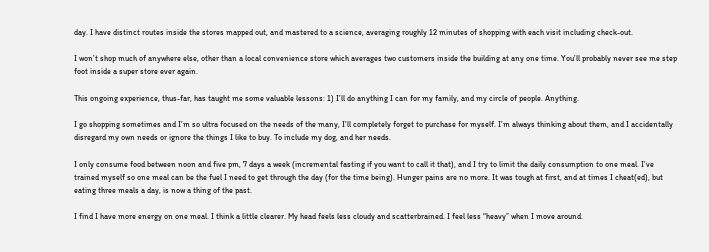day. I have distinct routes inside the stores mapped out, and mastered to a science, averaging roughly 12 minutes of shopping with each visit including check-out.

I won’t shop much of anywhere else, other than a local convenience store which averages two customers inside the building at any one time. You’ll probably never see me step foot inside a super store ever again.

This ongoing experience, thus-far, has taught me some valuable lessons: 1) I’ll do anything I can for my family, and my circle of people. Anything.

I go shopping sometimes and I’m so ultra focused on the needs of the many, I’ll completely forget to purchase for myself. I’m always thinking about them, and I accidentally disregard my own needs or ignore the things I like to buy. To include my dog, and her needs.

I only consume food between noon and five pm, 7 days a week (incremental fasting if you want to call it that), and I try to limit the daily consumption to one meal. I’ve trained myself so one meal can be the fuel I need to get through the day (for the time being). Hunger pains are no more. It was tough at first, and at times I cheat(ed), but eating three meals a day, is now a thing of the past.

I find I have more energy on one meal. I think a little clearer. My head feels less cloudy and scatterbrained. I feel less “heavy” when I move around.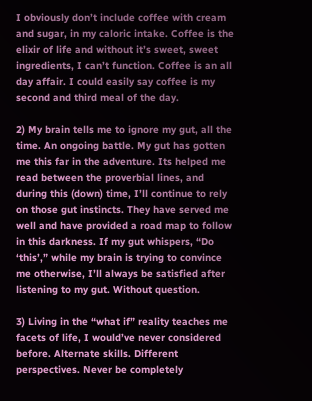I obviously don’t include coffee with cream and sugar, in my caloric intake. Coffee is the elixir of life and without it’s sweet, sweet ingredients, I can’t function. Coffee is an all day affair. I could easily say coffee is my second and third meal of the day.

2) My brain tells me to ignore my gut, all the time. An ongoing battle. My gut has gotten me this far in the adventure. Its helped me read between the proverbial lines, and during this (down) time, I’ll continue to rely on those gut instincts. They have served me well and have provided a road map to follow in this darkness. If my gut whispers, “Do ‘this’,” while my brain is trying to convince me otherwise, I’ll always be satisfied after listening to my gut. Without question.

3) Living in the “what if” reality teaches me facets of life, I would’ve never considered before. Alternate skills. Different perspectives. Never be completely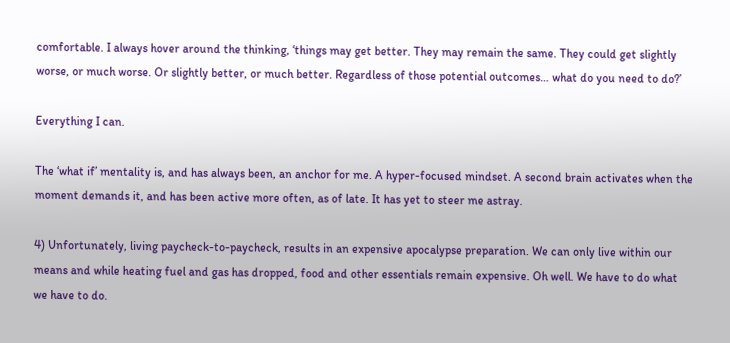comfortable. I always hover around the thinking, ‘things may get better. They may remain the same. They could get slightly worse, or much worse. Or slightly better, or much better. Regardless of those potential outcomes… what do you need to do?’

Everything I can.

The ‘what if’ mentality is, and has always been, an anchor for me. A hyper-focused mindset. A second brain activates when the moment demands it, and has been active more often, as of late. It has yet to steer me astray.

4) Unfortunately, living paycheck-to-paycheck, results in an expensive apocalypse preparation. We can only live within our means and while heating fuel and gas has dropped, food and other essentials remain expensive. Oh well. We have to do what we have to do.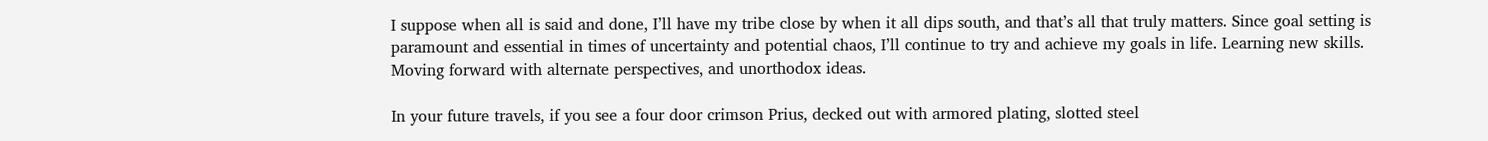I suppose when all is said and done, I’ll have my tribe close by when it all dips south, and that’s all that truly matters. Since goal setting is paramount and essential in times of uncertainty and potential chaos, I’ll continue to try and achieve my goals in life. Learning new skills. Moving forward with alternate perspectives, and unorthodox ideas.

In your future travels, if you see a four door crimson Prius, decked out with armored plating, slotted steel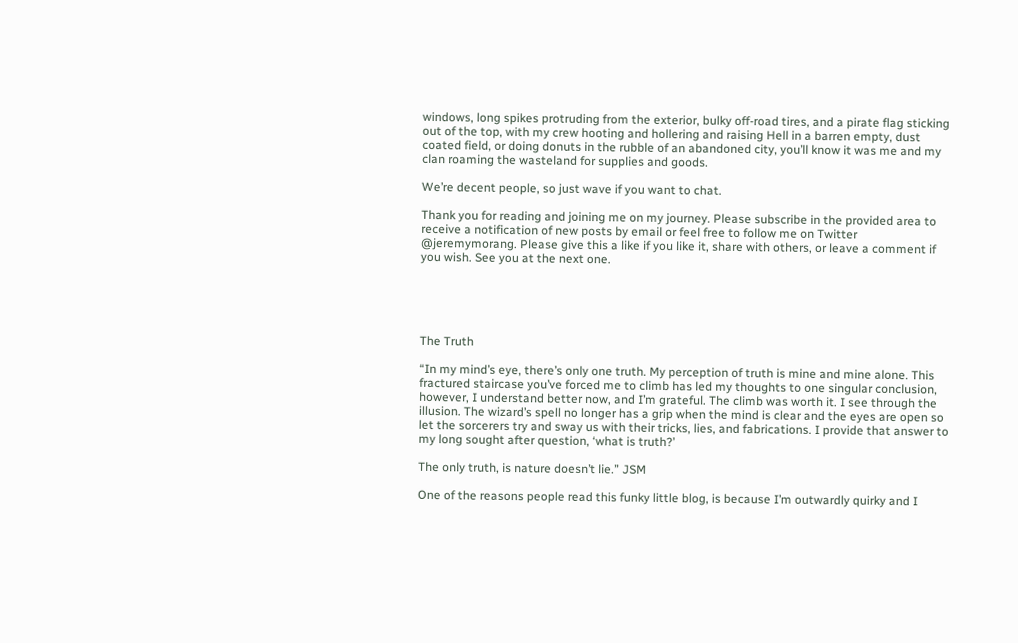windows, long spikes protruding from the exterior, bulky off-road tires, and a pirate flag sticking out of the top, with my crew hooting and hollering and raising Hell in a barren empty, dust coated field, or doing donuts in the rubble of an abandoned city, you’ll know it was me and my clan roaming the wasteland for supplies and goods.

We’re decent people, so just wave if you want to chat.

Thank you for reading and joining me on my journey. Please subscribe in the provided area to receive a notification of new posts by email or feel free to follow me on Twitter @jeremymorang. Please give this a like if you like it, share with others, or leave a comment if you wish. See you at the next one.





The Truth

“In my mind’s eye, there’s only one truth. My perception of truth is mine and mine alone. This fractured staircase you’ve forced me to climb has led my thoughts to one singular conclusion, however, I understand better now, and I’m grateful. The climb was worth it. I see through the illusion. The wizard’s spell no longer has a grip when the mind is clear and the eyes are open so let the sorcerers try and sway us with their tricks, lies, and fabrications. I provide that answer to my long sought after question, ‘what is truth?’

The only truth, is nature doesn’t lie.” JSM

One of the reasons people read this funky little blog, is because I’m outwardly quirky and I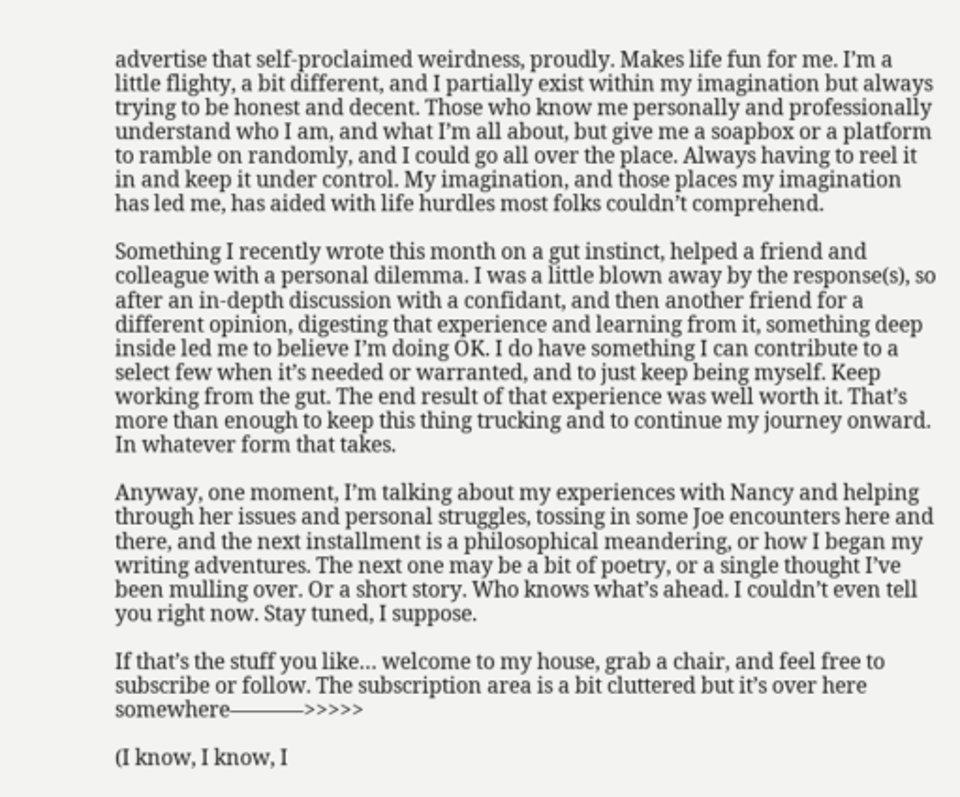advertise that self-proclaimed weirdness, proudly. Makes life fun for me. I’m a little flighty, a bit different, and I partially exist within my imagination but always trying to be honest and decent. Those who know me personally and professionally understand who I am, and what I’m all about, but give me a soapbox or a platform to ramble on randomly, and I could go all over the place. Always having to reel it in and keep it under control. My imagination, and those places my imagination has led me, has aided with life hurdles most folks couldn’t comprehend.

Something I recently wrote this month on a gut instinct, helped a friend and colleague with a personal dilemma. I was a little blown away by the response(s), so after an in-depth discussion with a confidant, and then another friend for a different opinion, digesting that experience and learning from it, something deep inside led me to believe I’m doing OK. I do have something I can contribute to a select few when it’s needed or warranted, and to just keep being myself. Keep working from the gut. The end result of that experience was well worth it. That’s more than enough to keep this thing trucking and to continue my journey onward. In whatever form that takes.

Anyway, one moment, I’m talking about my experiences with Nancy and helping through her issues and personal struggles, tossing in some Joe encounters here and there, and the next installment is a philosophical meandering, or how I began my writing adventures. The next one may be a bit of poetry, or a single thought I’ve been mulling over. Or a short story. Who knows what’s ahead. I couldn’t even tell you right now. Stay tuned, I suppose.

If that’s the stuff you like… welcome to my house, grab a chair, and feel free to subscribe or follow. The subscription area is a bit cluttered but it’s over here somewhere———–>>>>>

(I know, I know, I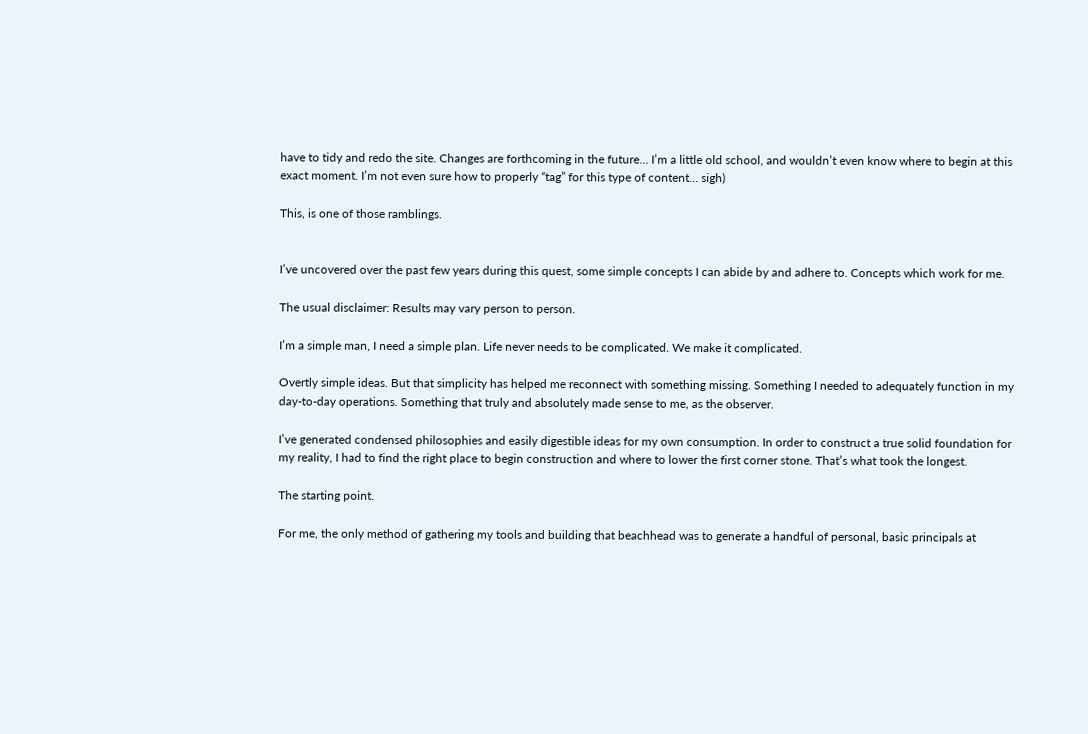have to tidy and redo the site. Changes are forthcoming in the future… I’m a little old school, and wouldn’t even know where to begin at this exact moment. I’m not even sure how to properly “tag” for this type of content… sigh)

This, is one of those ramblings.


I’ve uncovered over the past few years during this quest, some simple concepts I can abide by and adhere to. Concepts which work for me.

The usual disclaimer: Results may vary person to person.

I’m a simple man, I need a simple plan. Life never needs to be complicated. We make it complicated.

Overtly simple ideas. But that simplicity has helped me reconnect with something missing. Something I needed to adequately function in my day-to-day operations. Something that truly and absolutely made sense to me, as the observer.

I’ve generated condensed philosophies and easily digestible ideas for my own consumption. In order to construct a true solid foundation for my reality, I had to find the right place to begin construction and where to lower the first corner stone. That’s what took the longest.

The starting point.

For me, the only method of gathering my tools and building that beachhead was to generate a handful of personal, basic principals at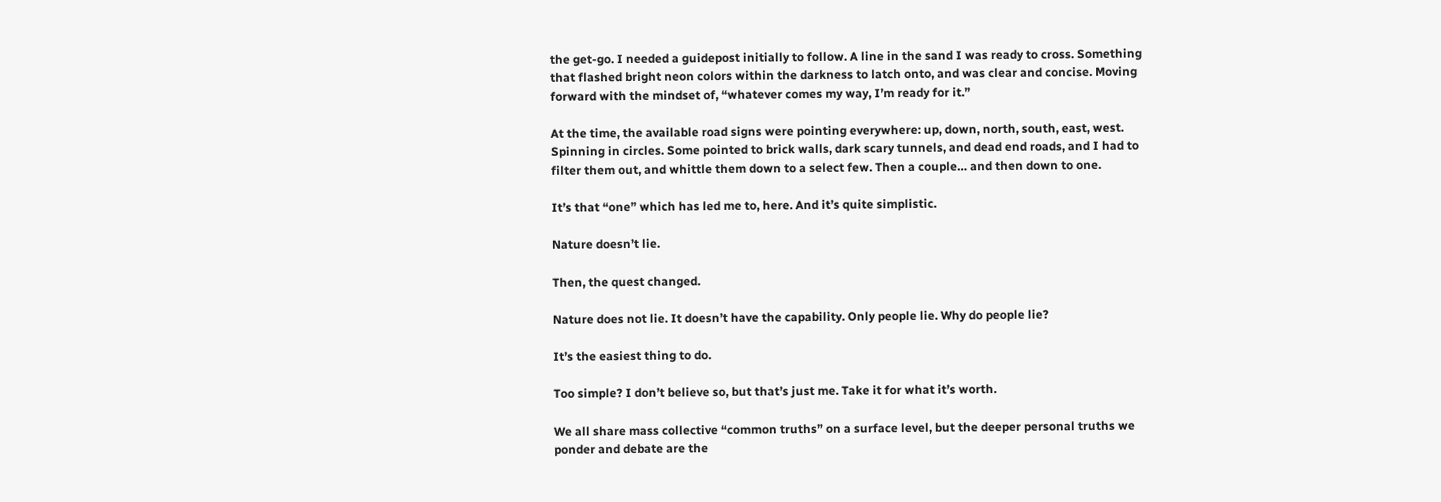the get-go. I needed a guidepost initially to follow. A line in the sand I was ready to cross. Something that flashed bright neon colors within the darkness to latch onto, and was clear and concise. Moving forward with the mindset of, “whatever comes my way, I’m ready for it.”

At the time, the available road signs were pointing everywhere: up, down, north, south, east, west. Spinning in circles. Some pointed to brick walls, dark scary tunnels, and dead end roads, and I had to filter them out, and whittle them down to a select few. Then a couple… and then down to one.

It’s that “one” which has led me to, here. And it’s quite simplistic.

Nature doesn’t lie.

Then, the quest changed.

Nature does not lie. It doesn’t have the capability. Only people lie. Why do people lie?

It’s the easiest thing to do.

Too simple? I don’t believe so, but that’s just me. Take it for what it’s worth.

We all share mass collective “common truths” on a surface level, but the deeper personal truths we ponder and debate are the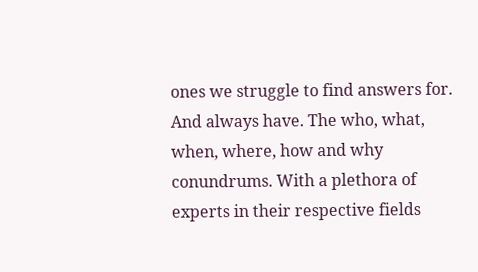ones we struggle to find answers for. And always have. The who, what, when, where, how and why conundrums. With a plethora of experts in their respective fields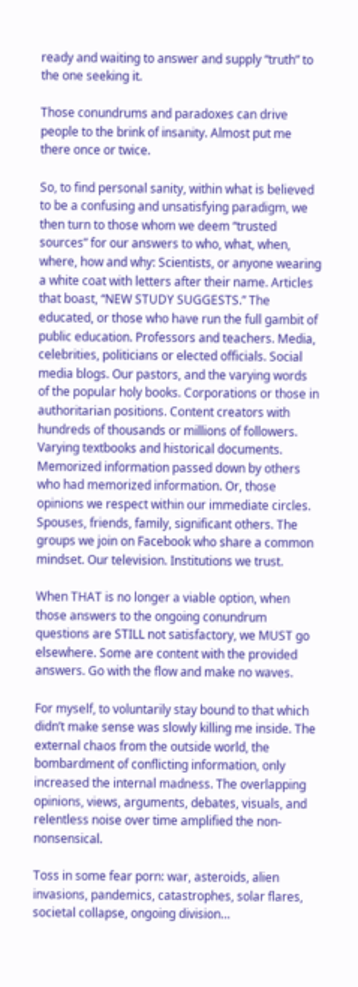ready and waiting to answer and supply “truth” to the one seeking it.

Those conundrums and paradoxes can drive people to the brink of insanity. Almost put me there once or twice.

So, to find personal sanity, within what is believed to be a confusing and unsatisfying paradigm, we then turn to those whom we deem “trusted sources” for our answers to who, what, when, where, how and why: Scientists, or anyone wearing a white coat with letters after their name. Articles that boast, “NEW STUDY SUGGESTS.” The educated, or those who have run the full gambit of public education. Professors and teachers. Media, celebrities, politicians or elected officials. Social media blogs. Our pastors, and the varying words of the popular holy books. Corporations or those in authoritarian positions. Content creators with hundreds of thousands or millions of followers. Varying textbooks and historical documents. Memorized information passed down by others who had memorized information. Or, those opinions we respect within our immediate circles. Spouses, friends, family, significant others. The groups we join on Facebook who share a common mindset. Our television. Institutions we trust.

When THAT is no longer a viable option, when those answers to the ongoing conundrum questions are STILL not satisfactory, we MUST go elsewhere. Some are content with the provided answers. Go with the flow and make no waves.

For myself, to voluntarily stay bound to that which didn’t make sense was slowly killing me inside. The external chaos from the outside world, the bombardment of conflicting information, only increased the internal madness. The overlapping opinions, views, arguments, debates, visuals, and relentless noise over time amplified the non-nonsensical.

Toss in some fear porn: war, asteroids, alien invasions, pandemics, catastrophes, solar flares, societal collapse, ongoing division…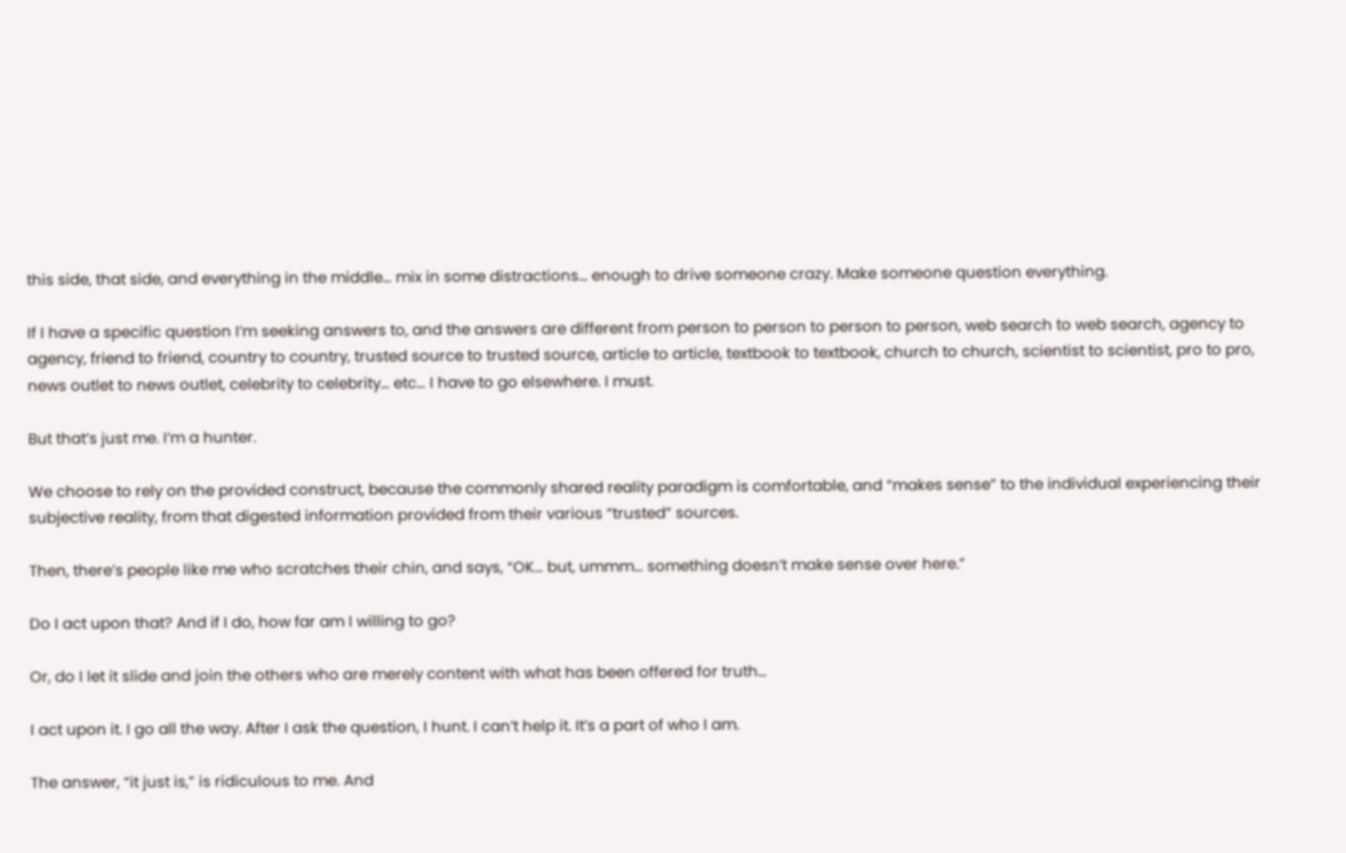this side, that side, and everything in the middle… mix in some distractions… enough to drive someone crazy. Make someone question everything.

If I have a specific question I’m seeking answers to, and the answers are different from person to person to person to person, web search to web search, agency to agency, friend to friend, country to country, trusted source to trusted source, article to article, textbook to textbook, church to church, scientist to scientist, pro to pro, news outlet to news outlet, celebrity to celebrity… etc… I have to go elsewhere. I must.

But that’s just me. I’m a hunter.

We choose to rely on the provided construct, because the commonly shared reality paradigm is comfortable, and “makes sense” to the individual experiencing their subjective reality, from that digested information provided from their various “trusted” sources.

Then, there’s people like me who scratches their chin, and says, “OK… but, ummm… something doesn’t make sense over here.”

Do I act upon that? And if I do, how far am I willing to go?

Or, do I let it slide and join the others who are merely content with what has been offered for truth…

I act upon it. I go all the way. After I ask the question, I hunt. I can’t help it. It’s a part of who I am.

The answer, “it just is,” is ridiculous to me. And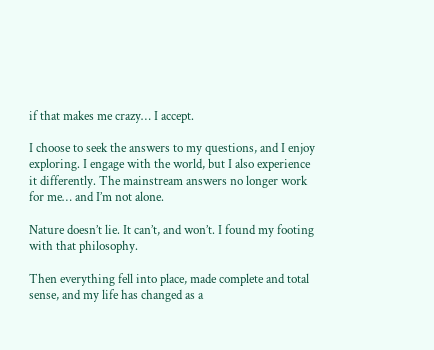if that makes me crazy… I accept.

I choose to seek the answers to my questions, and I enjoy exploring. I engage with the world, but I also experience it differently. The mainstream answers no longer work for me… and I’m not alone.

Nature doesn’t lie. It can’t, and won’t. I found my footing with that philosophy.

Then everything fell into place, made complete and total sense, and my life has changed as a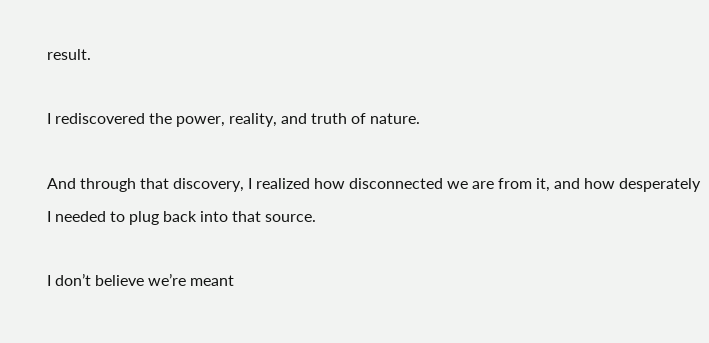result.

I rediscovered the power, reality, and truth of nature.

And through that discovery, I realized how disconnected we are from it, and how desperately I needed to plug back into that source.

I don’t believe we’re meant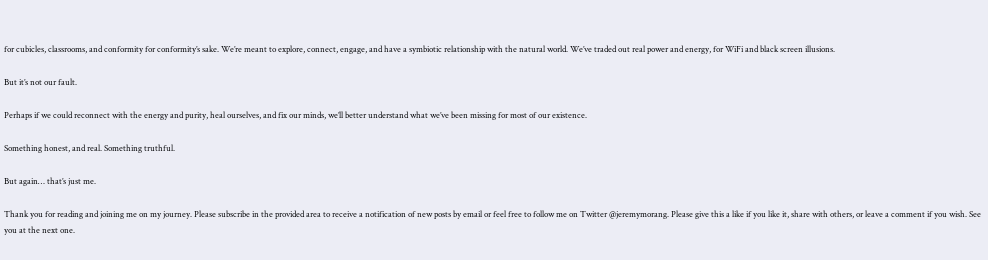for cubicles, classrooms, and conformity for conformity’s sake. We’re meant to explore, connect, engage, and have a symbiotic relationship with the natural world. We’ve traded out real power and energy, for WiFi and black screen illusions.

But it’s not our fault.

Perhaps if we could reconnect with the energy and purity, heal ourselves, and fix our minds, we’ll better understand what we’ve been missing for most of our existence.

Something honest, and real. Something truthful.

But again… that’s just me.

Thank you for reading and joining me on my journey. Please subscribe in the provided area to receive a notification of new posts by email or feel free to follow me on Twitter @jeremymorang. Please give this a like if you like it, share with others, or leave a comment if you wish. See you at the next one.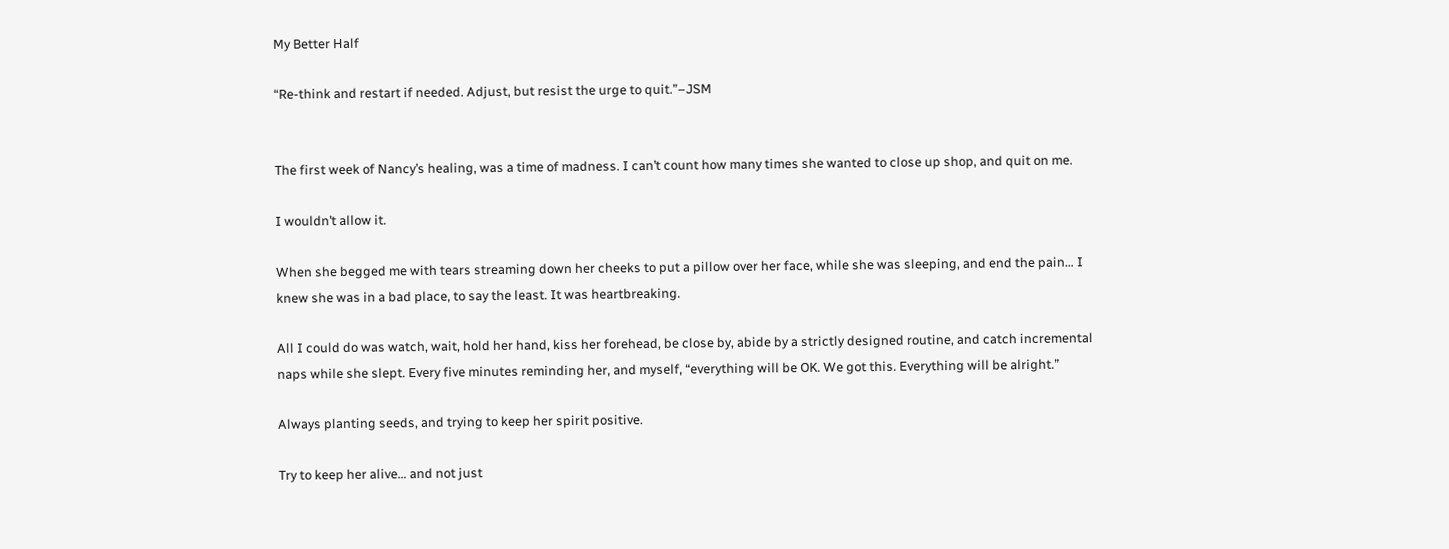My Better Half

“Re-think and restart if needed. Adjust, but resist the urge to quit.”–JSM


The first week of Nancy’s healing, was a time of madness. I can’t count how many times she wanted to close up shop, and quit on me.

I wouldn’t allow it.

When she begged me with tears streaming down her cheeks to put a pillow over her face, while she was sleeping, and end the pain… I knew she was in a bad place, to say the least. It was heartbreaking.

All I could do was watch, wait, hold her hand, kiss her forehead, be close by, abide by a strictly designed routine, and catch incremental naps while she slept. Every five minutes reminding her, and myself, “everything will be OK. We got this. Everything will be alright.”

Always planting seeds, and trying to keep her spirit positive.

Try to keep her alive… and not just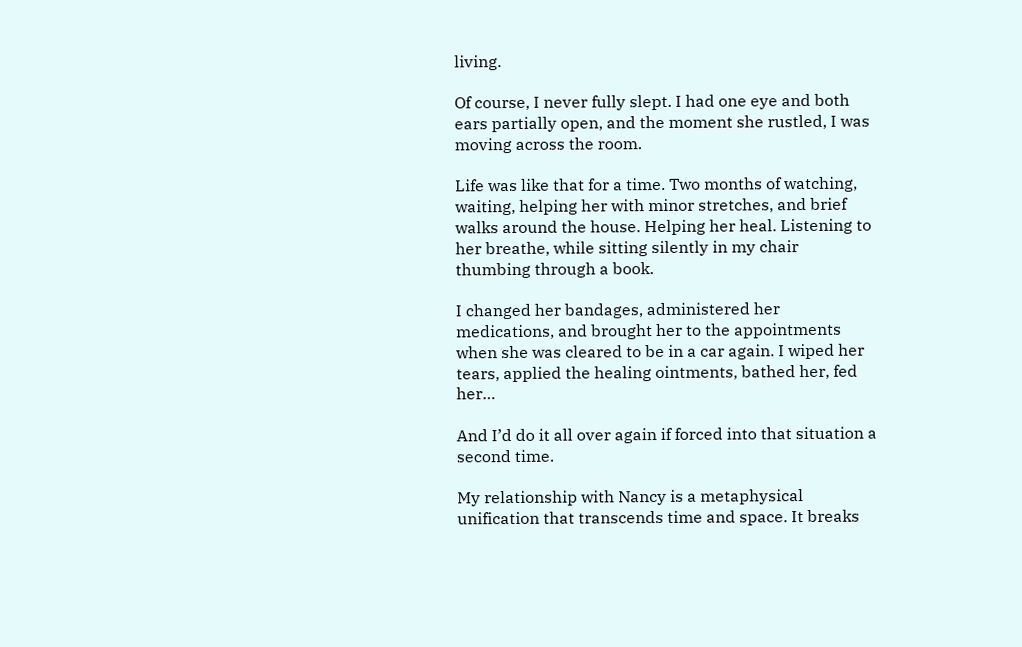living.

Of course, I never fully slept. I had one eye and both ears partially open, and the moment she rustled, I was moving across the room.

Life was like that for a time. Two months of watching, waiting, helping her with minor stretches, and brief walks around the house. Helping her heal. Listening to her breathe, while sitting silently in my chair thumbing through a book.

I changed her bandages, administered her medications, and brought her to the appointments when she was cleared to be in a car again. I wiped her tears, applied the healing ointments, bathed her, fed her…

And I’d do it all over again if forced into that situation a second time.

My relationship with Nancy is a metaphysical unification that transcends time and space. It breaks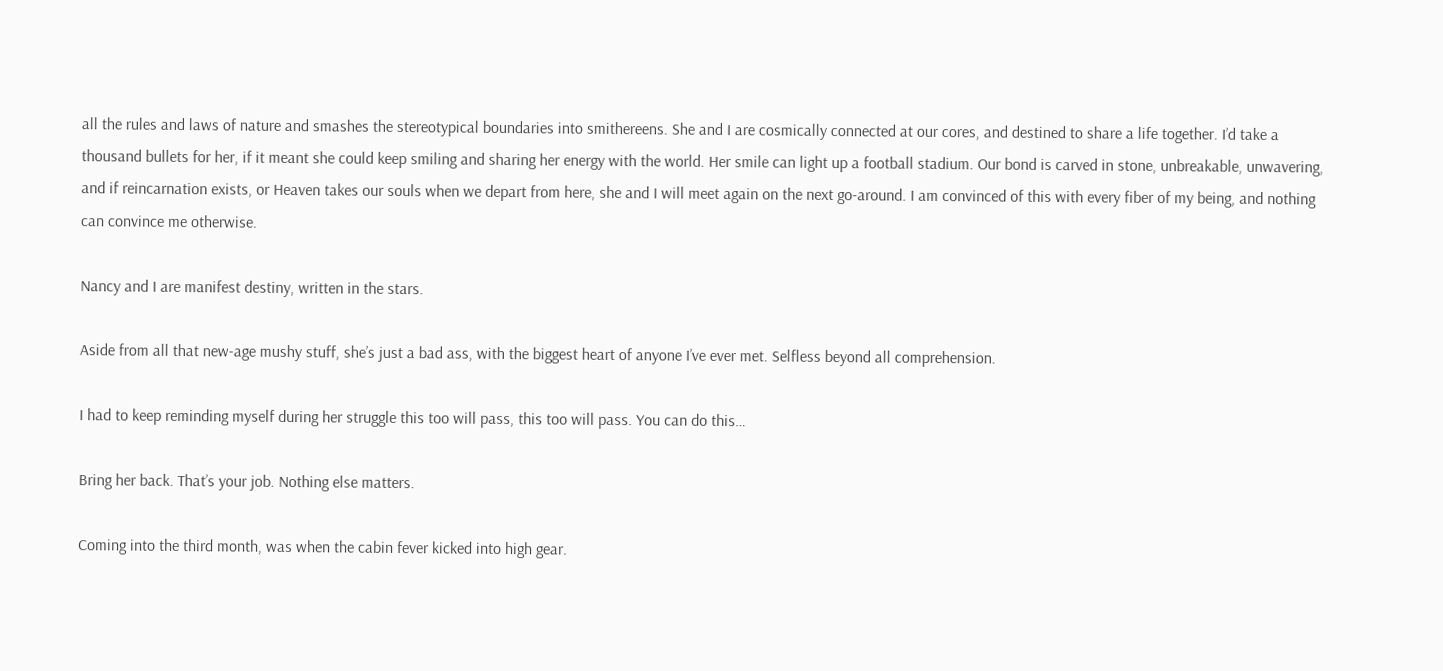all the rules and laws of nature and smashes the stereotypical boundaries into smithereens. She and I are cosmically connected at our cores, and destined to share a life together. I’d take a thousand bullets for her, if it meant she could keep smiling and sharing her energy with the world. Her smile can light up a football stadium. Our bond is carved in stone, unbreakable, unwavering, and if reincarnation exists, or Heaven takes our souls when we depart from here, she and I will meet again on the next go-around. I am convinced of this with every fiber of my being, and nothing can convince me otherwise.

Nancy and I are manifest destiny, written in the stars.

Aside from all that new-age mushy stuff, she’s just a bad ass, with the biggest heart of anyone I’ve ever met. Selfless beyond all comprehension.

I had to keep reminding myself during her struggle this too will pass, this too will pass. You can do this…

Bring her back. That’s your job. Nothing else matters.

Coming into the third month, was when the cabin fever kicked into high gear.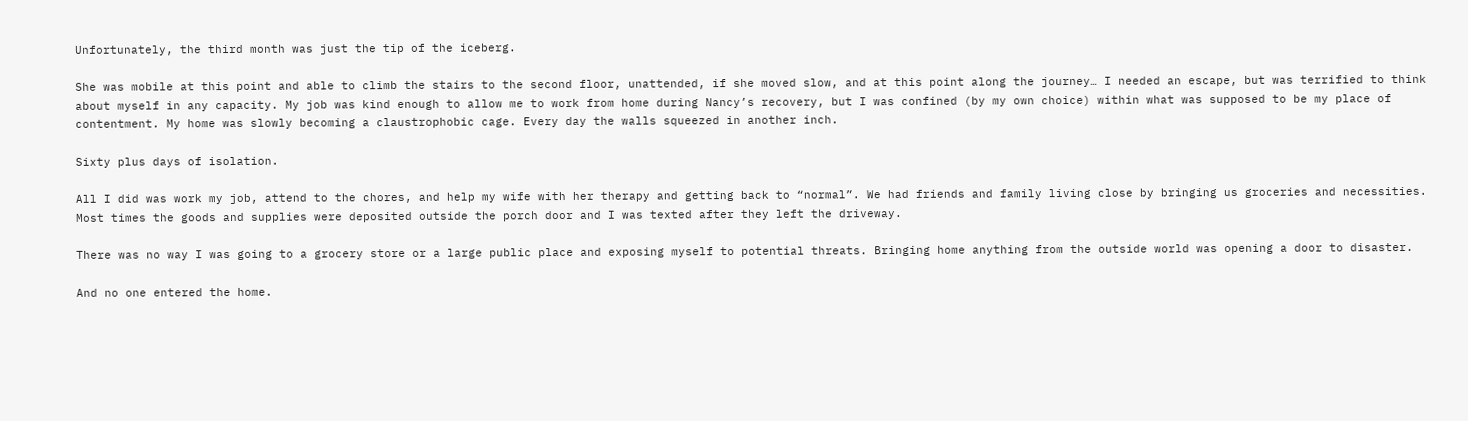Unfortunately, the third month was just the tip of the iceberg.

She was mobile at this point and able to climb the stairs to the second floor, unattended, if she moved slow, and at this point along the journey… I needed an escape, but was terrified to think about myself in any capacity. My job was kind enough to allow me to work from home during Nancy’s recovery, but I was confined (by my own choice) within what was supposed to be my place of contentment. My home was slowly becoming a claustrophobic cage. Every day the walls squeezed in another inch.

Sixty plus days of isolation.

All I did was work my job, attend to the chores, and help my wife with her therapy and getting back to “normal”. We had friends and family living close by bringing us groceries and necessities. Most times the goods and supplies were deposited outside the porch door and I was texted after they left the driveway.

There was no way I was going to a grocery store or a large public place and exposing myself to potential threats. Bringing home anything from the outside world was opening a door to disaster.

And no one entered the home.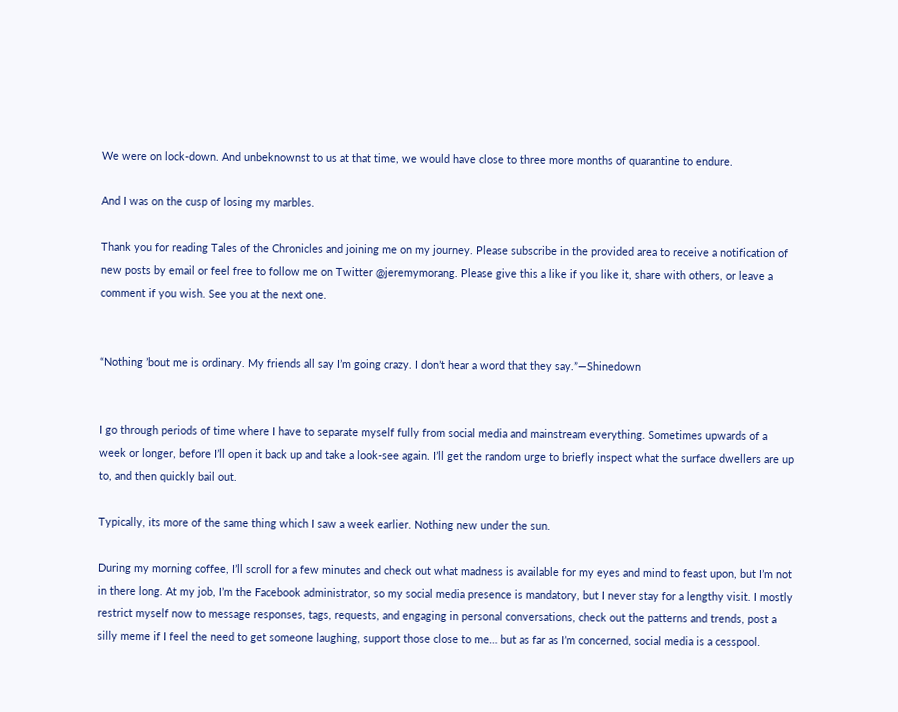We were on lock-down. And unbeknownst to us at that time, we would have close to three more months of quarantine to endure.

And I was on the cusp of losing my marbles.

Thank you for reading Tales of the Chronicles and joining me on my journey. Please subscribe in the provided area to receive a notification of new posts by email or feel free to follow me on Twitter @jeremymorang. Please give this a like if you like it, share with others, or leave a comment if you wish. See you at the next one.


“Nothing ’bout me is ordinary. My friends all say I’m going crazy. I don’t hear a word that they say.”—Shinedown


I go through periods of time where I have to separate myself fully from social media and mainstream everything. Sometimes upwards of a week or longer, before I’ll open it back up and take a look-see again. I’ll get the random urge to briefly inspect what the surface dwellers are up to, and then quickly bail out.

Typically, its more of the same thing which I saw a week earlier. Nothing new under the sun.

During my morning coffee, I’ll scroll for a few minutes and check out what madness is available for my eyes and mind to feast upon, but I’m not in there long. At my job, I’m the Facebook administrator, so my social media presence is mandatory, but I never stay for a lengthy visit. I mostly restrict myself now to message responses, tags, requests, and engaging in personal conversations, check out the patterns and trends, post a silly meme if I feel the need to get someone laughing, support those close to me… but as far as I’m concerned, social media is a cesspool.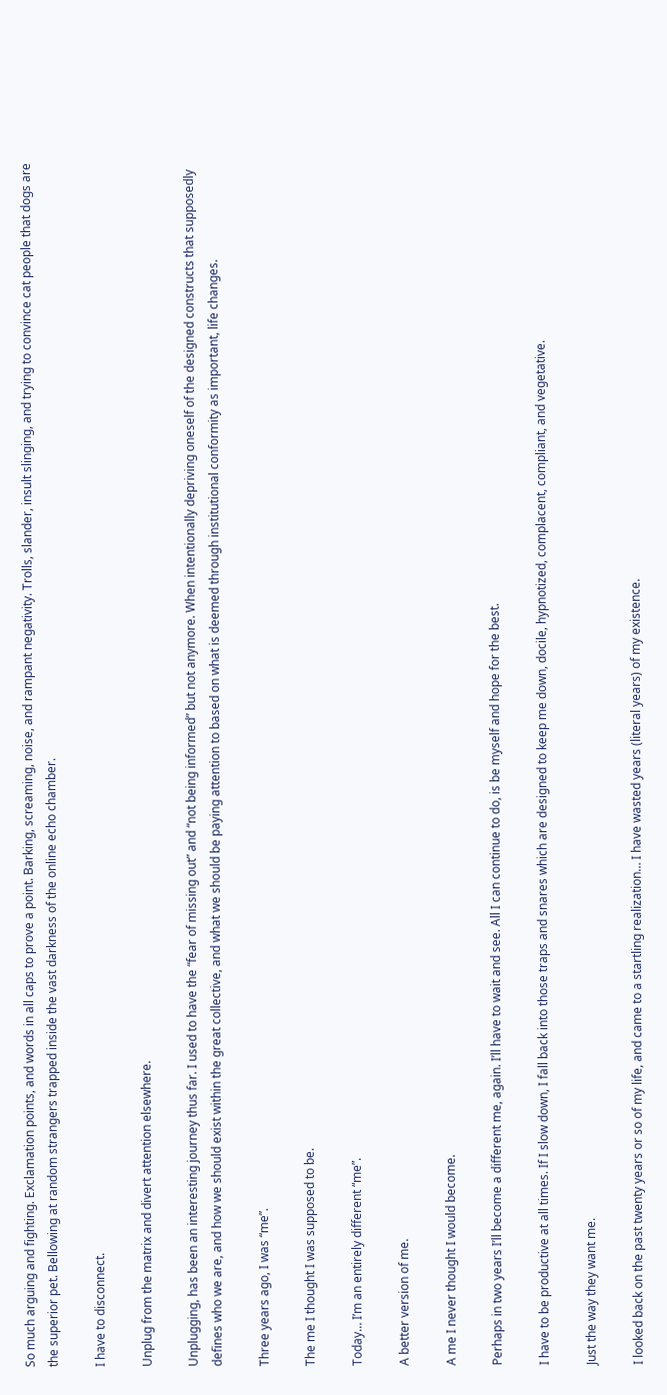So much arguing and fighting. Exclamation points, and words in all caps to prove a point. Barking, screaming, noise, and rampant negativity. Trolls, slander, insult slinging, and trying to convince cat people that dogs are the superior pet. Bellowing at random strangers trapped inside the vast darkness of the online echo chamber.

I have to disconnect.

Unplug from the matrix and divert attention elsewhere.

Unplugging, has been an interesting journey thus far. I used to have the “fear of missing out” and “not being informed” but not anymore. When intentionally depriving oneself of the designed constructs that supposedly defines who we are, and how we should exist within the great collective, and what we should be paying attention to based on what is deemed through institutional conformity as important, life changes.

Three years ago, I was “me”.

The me I thought I was supposed to be.

Today… I’m an entirely different “me”.

A better version of me.

A me I never thought I would become.

Perhaps in two years I’ll become a different me, again. I’ll have to wait and see. All I can continue to do, is be myself and hope for the best.

I have to be productive at all times. If I slow down, I fall back into those traps and snares which are designed to keep me down, docile, hypnotized, complacent, compliant, and vegetative.

Just the way they want me.

I looked back on the past twenty years or so of my life, and came to a startling realization… I have wasted years (literal years) of my existence.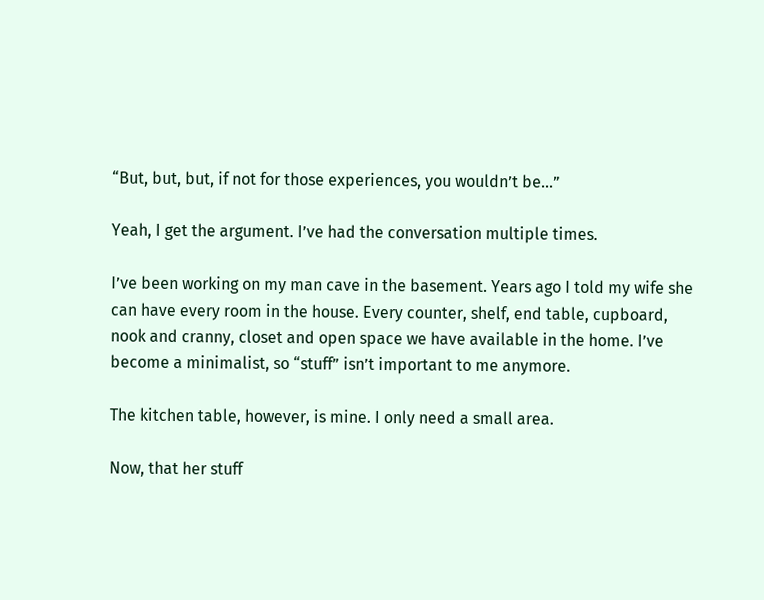“But, but, but, if not for those experiences, you wouldn’t be…”

Yeah, I get the argument. I’ve had the conversation multiple times.

I’ve been working on my man cave in the basement. Years ago I told my wife she can have every room in the house. Every counter, shelf, end table, cupboard, nook and cranny, closet and open space we have available in the home. I’ve become a minimalist, so “stuff” isn’t important to me anymore.

The kitchen table, however, is mine. I only need a small area.

Now, that her stuff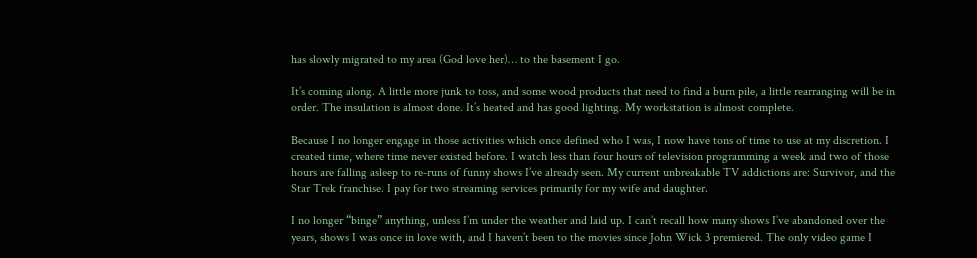has slowly migrated to my area (God love her)… to the basement I go.

It’s coming along. A little more junk to toss, and some wood products that need to find a burn pile, a little rearranging will be in order. The insulation is almost done. It’s heated and has good lighting. My workstation is almost complete.

Because I no longer engage in those activities which once defined who I was, I now have tons of time to use at my discretion. I created time, where time never existed before. I watch less than four hours of television programming a week and two of those hours are falling asleep to re-runs of funny shows I’ve already seen. My current unbreakable TV addictions are: Survivor, and the Star Trek franchise. I pay for two streaming services primarily for my wife and daughter.

I no longer “binge” anything, unless I’m under the weather and laid up. I can’t recall how many shows I’ve abandoned over the years, shows I was once in love with, and I haven’t been to the movies since John Wick 3 premiered. The only video game I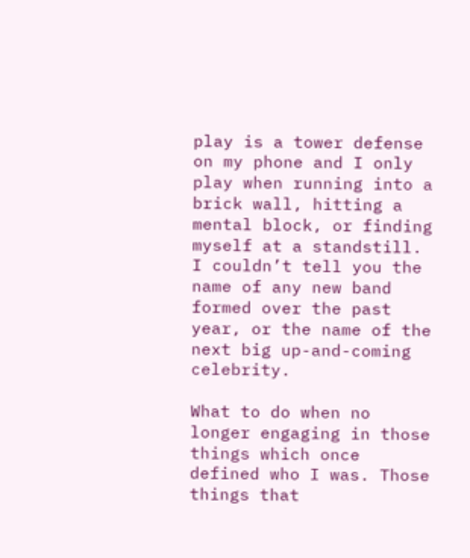play is a tower defense on my phone and I only play when running into a brick wall, hitting a mental block, or finding myself at a standstill. I couldn’t tell you the name of any new band formed over the past year, or the name of the next big up-and-coming celebrity.

What to do when no longer engaging in those things which once defined who I was. Those things that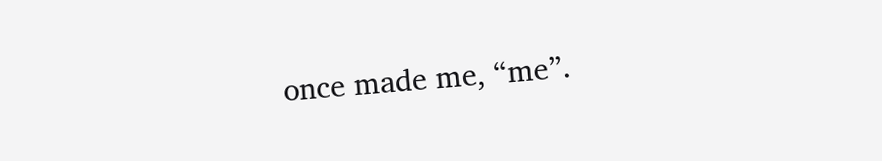once made me, “me”.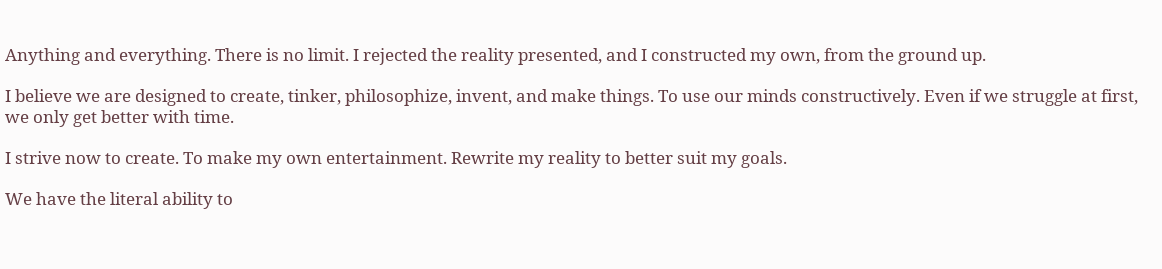Anything and everything. There is no limit. I rejected the reality presented, and I constructed my own, from the ground up.

I believe we are designed to create, tinker, philosophize, invent, and make things. To use our minds constructively. Even if we struggle at first, we only get better with time.

I strive now to create. To make my own entertainment. Rewrite my reality to better suit my goals.

We have the literal ability to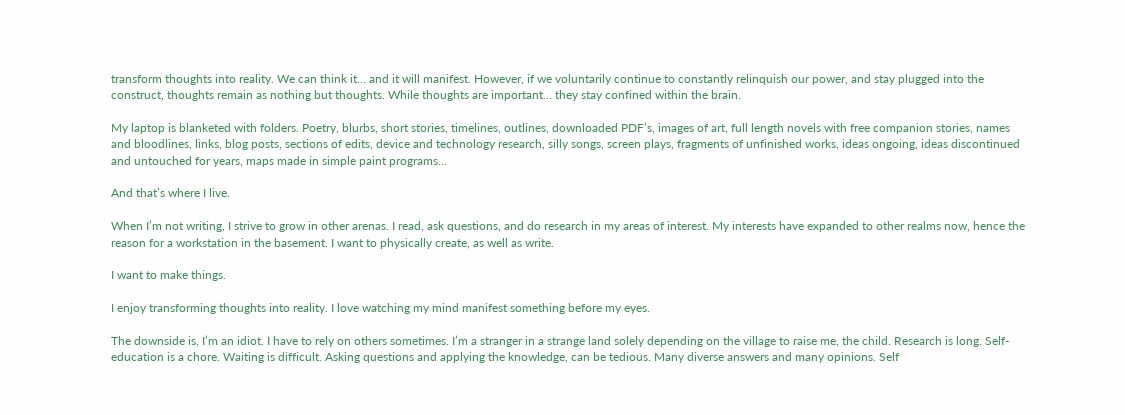transform thoughts into reality. We can think it… and it will manifest. However, if we voluntarily continue to constantly relinquish our power, and stay plugged into the construct, thoughts remain as nothing but thoughts. While thoughts are important… they stay confined within the brain.

My laptop is blanketed with folders. Poetry, blurbs, short stories, timelines, outlines, downloaded PDF’s, images of art, full length novels with free companion stories, names and bloodlines, links, blog posts, sections of edits, device and technology research, silly songs, screen plays, fragments of unfinished works, ideas ongoing, ideas discontinued and untouched for years, maps made in simple paint programs…

And that’s where I live.

When I’m not writing, I strive to grow in other arenas. I read, ask questions, and do research in my areas of interest. My interests have expanded to other realms now, hence the reason for a workstation in the basement. I want to physically create, as well as write.

I want to make things.

I enjoy transforming thoughts into reality. I love watching my mind manifest something before my eyes.

The downside is, I’m an idiot. I have to rely on others sometimes. I’m a stranger in a strange land solely depending on the village to raise me, the child. Research is long. Self-education is a chore. Waiting is difficult. Asking questions and applying the knowledge, can be tedious. Many diverse answers and many opinions. Self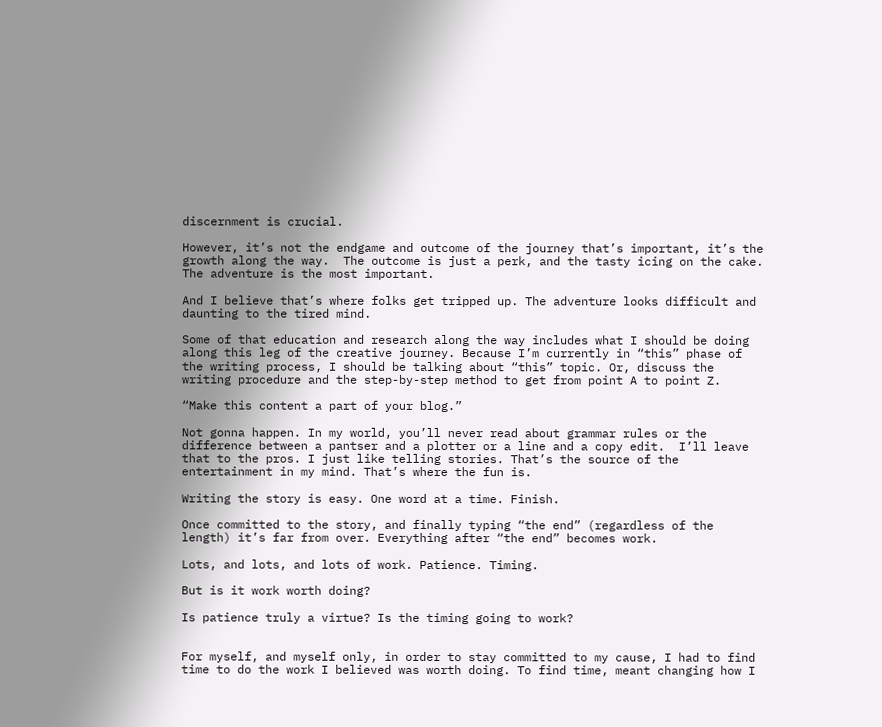discernment is crucial.

However, it’s not the endgame and outcome of the journey that’s important, it’s the growth along the way.  The outcome is just a perk, and the tasty icing on the cake. The adventure is the most important.

And I believe that’s where folks get tripped up. The adventure looks difficult and daunting to the tired mind.

Some of that education and research along the way includes what I should be doing along this leg of the creative journey. Because I’m currently in “this” phase of the writing process, I should be talking about “this” topic. Or, discuss the writing procedure and the step-by-step method to get from point A to point Z.

“Make this content a part of your blog.”

Not gonna happen. In my world, you’ll never read about grammar rules or the difference between a pantser and a plotter or a line and a copy edit.  I’ll leave that to the pros. I just like telling stories. That’s the source of the entertainment in my mind. That’s where the fun is.

Writing the story is easy. One word at a time. Finish.

Once committed to the story, and finally typing “the end” (regardless of the length) it’s far from over. Everything after “the end” becomes work.

Lots, and lots, and lots of work. Patience. Timing.

But is it work worth doing?

Is patience truly a virtue? Is the timing going to work?


For myself, and myself only, in order to stay committed to my cause, I had to find time to do the work I believed was worth doing. To find time, meant changing how I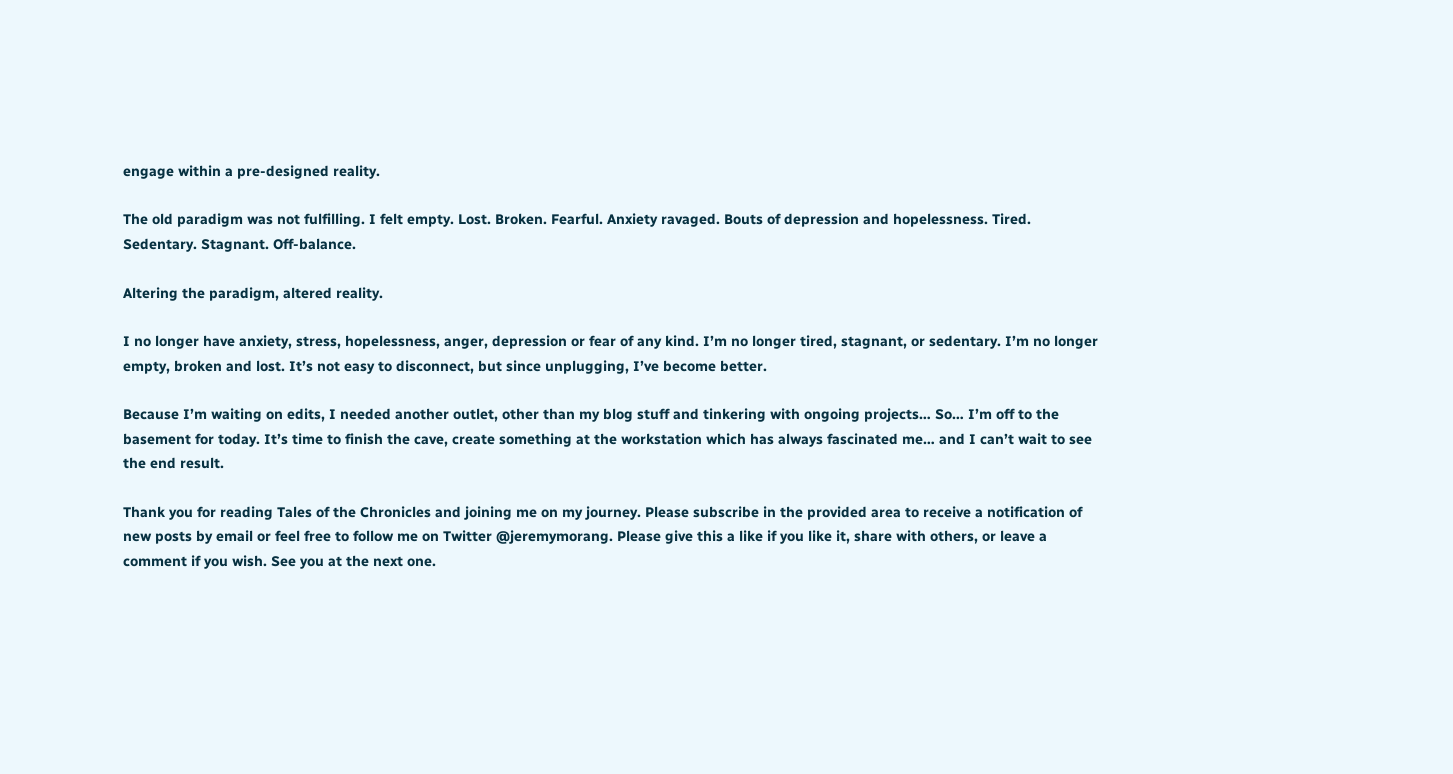engage within a pre-designed reality.

The old paradigm was not fulfilling. I felt empty. Lost. Broken. Fearful. Anxiety ravaged. Bouts of depression and hopelessness. Tired. Sedentary. Stagnant. Off-balance.

Altering the paradigm, altered reality.

I no longer have anxiety, stress, hopelessness, anger, depression or fear of any kind. I’m no longer tired, stagnant, or sedentary. I’m no longer empty, broken and lost. It’s not easy to disconnect, but since unplugging, I’ve become better.

Because I’m waiting on edits, I needed another outlet, other than my blog stuff and tinkering with ongoing projects… So… I’m off to the basement for today. It’s time to finish the cave, create something at the workstation which has always fascinated me… and I can’t wait to see the end result.

Thank you for reading Tales of the Chronicles and joining me on my journey. Please subscribe in the provided area to receive a notification of new posts by email or feel free to follow me on Twitter @jeremymorang. Please give this a like if you like it, share with others, or leave a comment if you wish. See you at the next one.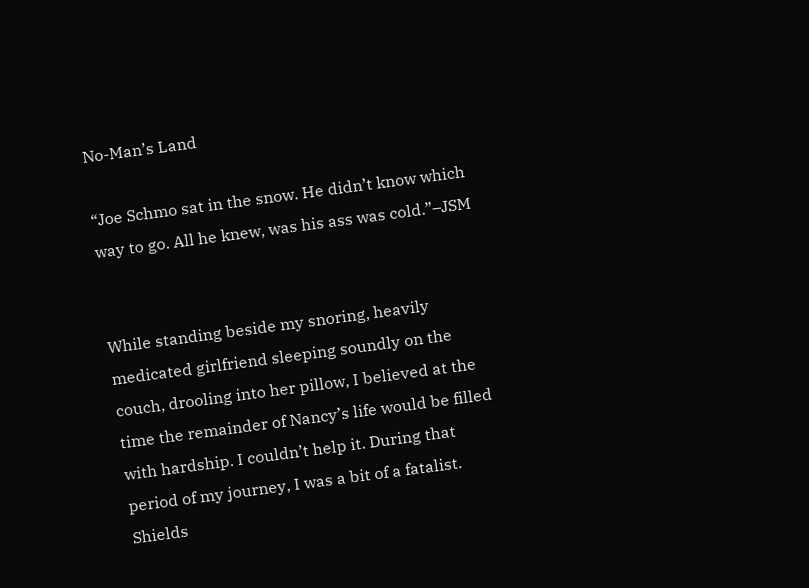No-Man’s Land

“Joe Schmo sat in the snow. He didn’t know which way to go. All he knew, was his ass was cold.”–JSM


While standing beside my snoring, heavily medicated girlfriend sleeping soundly on the couch, drooling into her pillow, I believed at the time the remainder of Nancy’s life would be filled with hardship. I couldn’t help it. During that period of my journey, I was a bit of a fatalist. Shields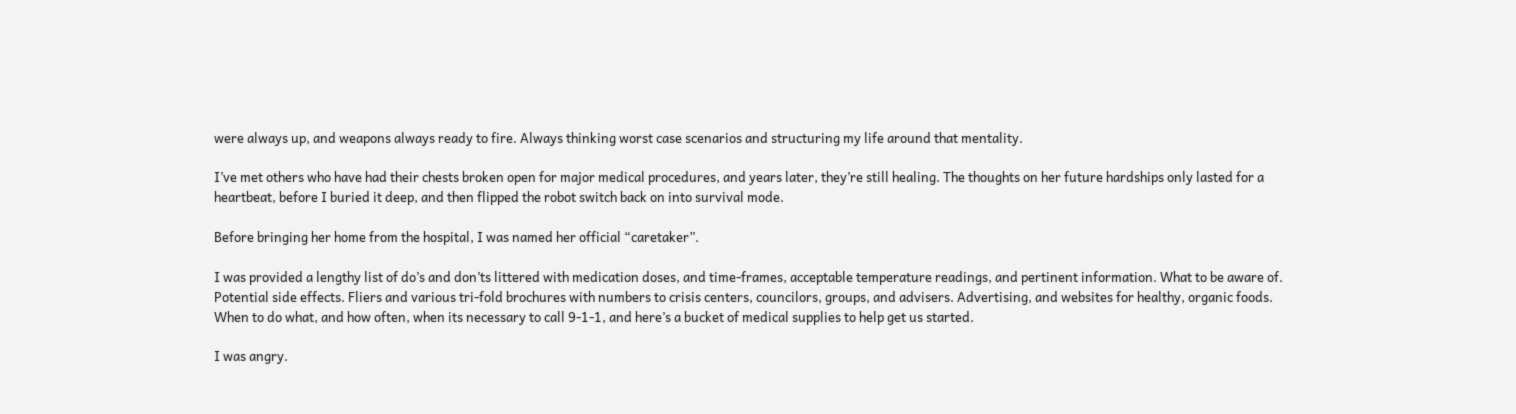were always up, and weapons always ready to fire. Always thinking worst case scenarios and structuring my life around that mentality.

I’ve met others who have had their chests broken open for major medical procedures, and years later, they’re still healing. The thoughts on her future hardships only lasted for a heartbeat, before I buried it deep, and then flipped the robot switch back on into survival mode.

Before bringing her home from the hospital, I was named her official “caretaker”.

I was provided a lengthy list of do’s and don’ts littered with medication doses, and time-frames, acceptable temperature readings, and pertinent information. What to be aware of. Potential side effects. Fliers and various tri-fold brochures with numbers to crisis centers, councilors, groups, and advisers. Advertising, and websites for healthy, organic foods. When to do what, and how often, when its necessary to call 9-1-1, and here’s a bucket of medical supplies to help get us started.

I was angry.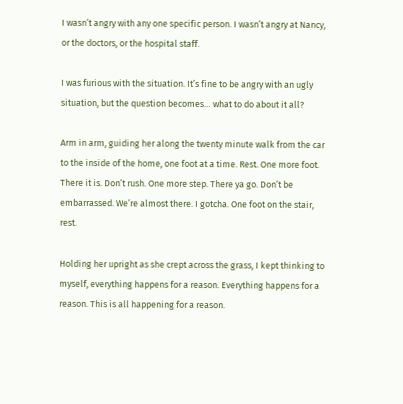I wasn’t angry with any one specific person. I wasn’t angry at Nancy, or the doctors, or the hospital staff.

I was furious with the situation. It’s fine to be angry with an ugly situation, but the question becomes… what to do about it all?

Arm in arm, guiding her along the twenty minute walk from the car to the inside of the home, one foot at a time. Rest. One more foot. There it is. Don’t rush. One more step. There ya go. Don’t be embarrassed. We’re almost there. I gotcha. One foot on the stair, rest.

Holding her upright as she crept across the grass, I kept thinking to myself, everything happens for a reason. Everything happens for a reason. This is all happening for a reason.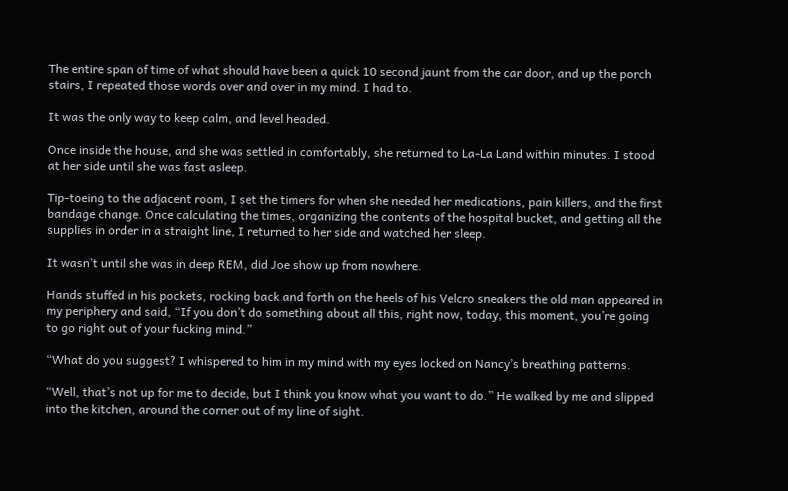The entire span of time of what should have been a quick 10 second jaunt from the car door, and up the porch stairs, I repeated those words over and over in my mind. I had to.

It was the only way to keep calm, and level headed.

Once inside the house, and she was settled in comfortably, she returned to La-La Land within minutes. I stood at her side until she was fast asleep.

Tip-toeing to the adjacent room, I set the timers for when she needed her medications, pain killers, and the first bandage change. Once calculating the times, organizing the contents of the hospital bucket, and getting all the supplies in order in a straight line, I returned to her side and watched her sleep.

It wasn’t until she was in deep REM, did Joe show up from nowhere.

Hands stuffed in his pockets, rocking back and forth on the heels of his Velcro sneakers the old man appeared in my periphery and said, “If you don’t do something about all this, right now, today, this moment, you’re going to go right out of your fucking mind.”

“What do you suggest? I whispered to him in my mind with my eyes locked on Nancy’s breathing patterns.

“Well, that’s not up for me to decide, but I think you know what you want to do.” He walked by me and slipped into the kitchen, around the corner out of my line of sight.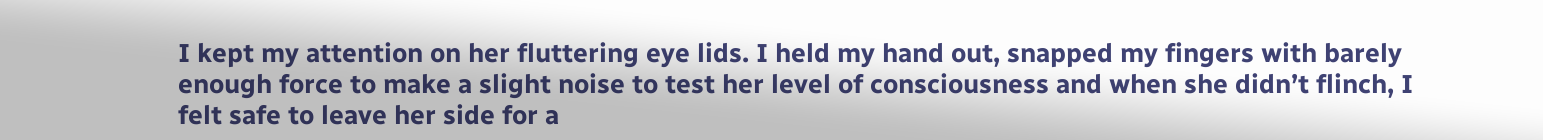I kept my attention on her fluttering eye lids. I held my hand out, snapped my fingers with barely enough force to make a slight noise to test her level of consciousness and when she didn’t flinch, I felt safe to leave her side for a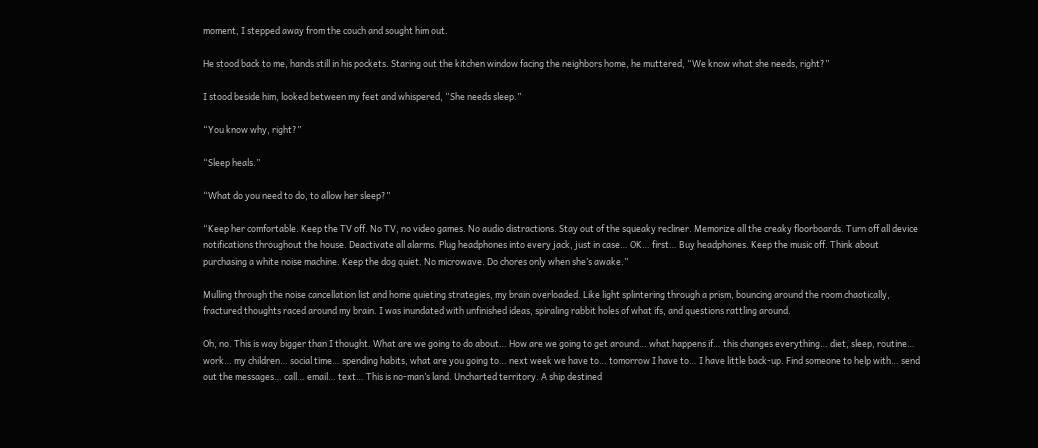moment, I stepped away from the couch and sought him out.

He stood back to me, hands still in his pockets. Staring out the kitchen window facing the neighbors home, he muttered, “We know what she needs, right?”

I stood beside him, looked between my feet and whispered, “She needs sleep.”

“You know why, right?”

“Sleep heals.”

“What do you need to do, to allow her sleep?”

“Keep her comfortable. Keep the TV off. No TV, no video games. No audio distractions. Stay out of the squeaky recliner. Memorize all the creaky floorboards. Turn off all device notifications throughout the house. Deactivate all alarms. Plug headphones into every jack, just in case… OK… first… Buy headphones. Keep the music off. Think about purchasing a white noise machine. Keep the dog quiet. No microwave. Do chores only when she’s awake.”

Mulling through the noise cancellation list and home quieting strategies, my brain overloaded. Like light splintering through a prism, bouncing around the room chaotically, fractured thoughts raced around my brain. I was inundated with unfinished ideas, spiraling rabbit holes of what ifs, and questions rattling around.

Oh, no. This is way bigger than I thought. What are we going to do about… How are we going to get around… what happens if… this changes everything… diet, sleep, routine… work… my children… social time… spending habits, what are you going to… next week we have to… tomorrow I have to… I have little back-up. Find someone to help with… send out the messages… call… email… text… This is no-man’s land. Uncharted territory. A ship destined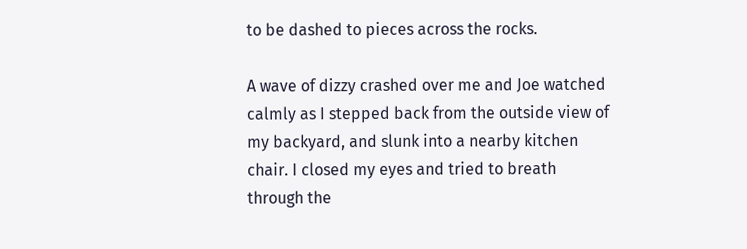to be dashed to pieces across the rocks.

A wave of dizzy crashed over me and Joe watched calmly as I stepped back from the outside view of my backyard, and slunk into a nearby kitchen chair. I closed my eyes and tried to breath through the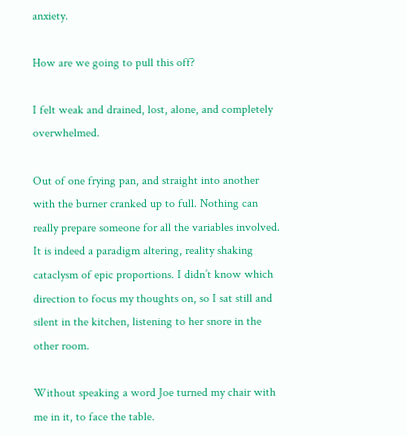anxiety.

How are we going to pull this off?

I felt weak and drained, lost, alone, and completely overwhelmed.

Out of one frying pan, and straight into another with the burner cranked up to full. Nothing can really prepare someone for all the variables involved. It is indeed a paradigm altering, reality shaking cataclysm of epic proportions. I didn’t know which direction to focus my thoughts on, so I sat still and silent in the kitchen, listening to her snore in the other room.

Without speaking a word Joe turned my chair with me in it, to face the table.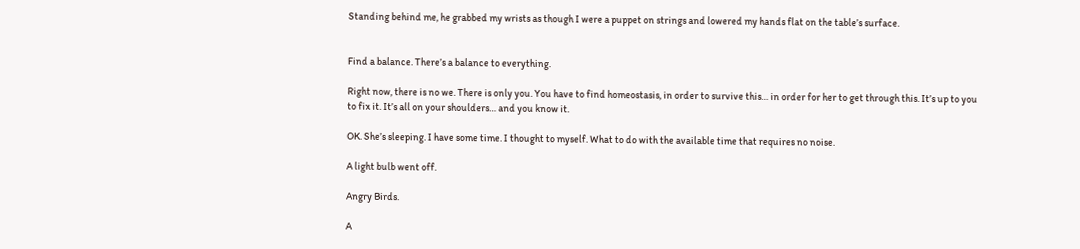Standing behind me, he grabbed my wrists as though I were a puppet on strings and lowered my hands flat on the table’s surface.


Find a balance. There’s a balance to everything.

Right now, there is no we. There is only you. You have to find homeostasis, in order to survive this… in order for her to get through this. It’s up to you to fix it. It’s all on your shoulders… and you know it.

OK. She’s sleeping. I have some time. I thought to myself. What to do with the available time that requires no noise.

A light bulb went off.

Angry Birds.

A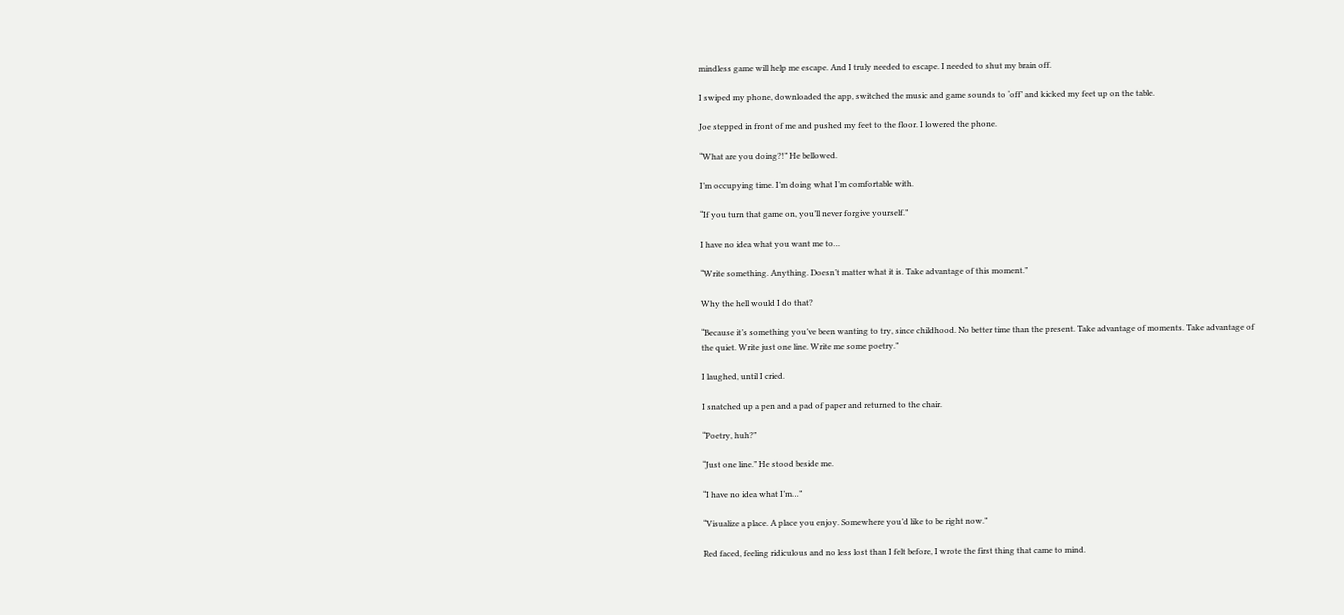mindless game will help me escape. And I truly needed to escape. I needed to shut my brain off.

I swiped my phone, downloaded the app, switched the music and game sounds to ‘off’ and kicked my feet up on the table.

Joe stepped in front of me and pushed my feet to the floor. I lowered the phone.

“What are you doing?!” He bellowed.

I’m occupying time. I’m doing what I’m comfortable with.

“If you turn that game on, you’ll never forgive yourself.”

I have no idea what you want me to…

“Write something. Anything. Doesn’t matter what it is. Take advantage of this moment.”

Why the hell would I do that?

“Because it’s something you’ve been wanting to try, since childhood. No better time than the present. Take advantage of moments. Take advantage of the quiet. Write just one line. Write me some poetry.”

I laughed, until I cried.

I snatched up a pen and a pad of paper and returned to the chair.

“Poetry, huh?”

“Just one line.” He stood beside me.

“I have no idea what I’m…”

“Visualize a place. A place you enjoy. Somewhere you’d like to be right now.”

Red faced, feeling ridiculous and no less lost than I felt before, I wrote the first thing that came to mind.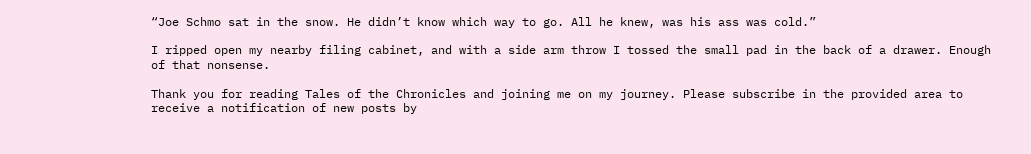“Joe Schmo sat in the snow. He didn’t know which way to go. All he knew, was his ass was cold.”

I ripped open my nearby filing cabinet, and with a side arm throw I tossed the small pad in the back of a drawer. Enough of that nonsense.

Thank you for reading Tales of the Chronicles and joining me on my journey. Please subscribe in the provided area to receive a notification of new posts by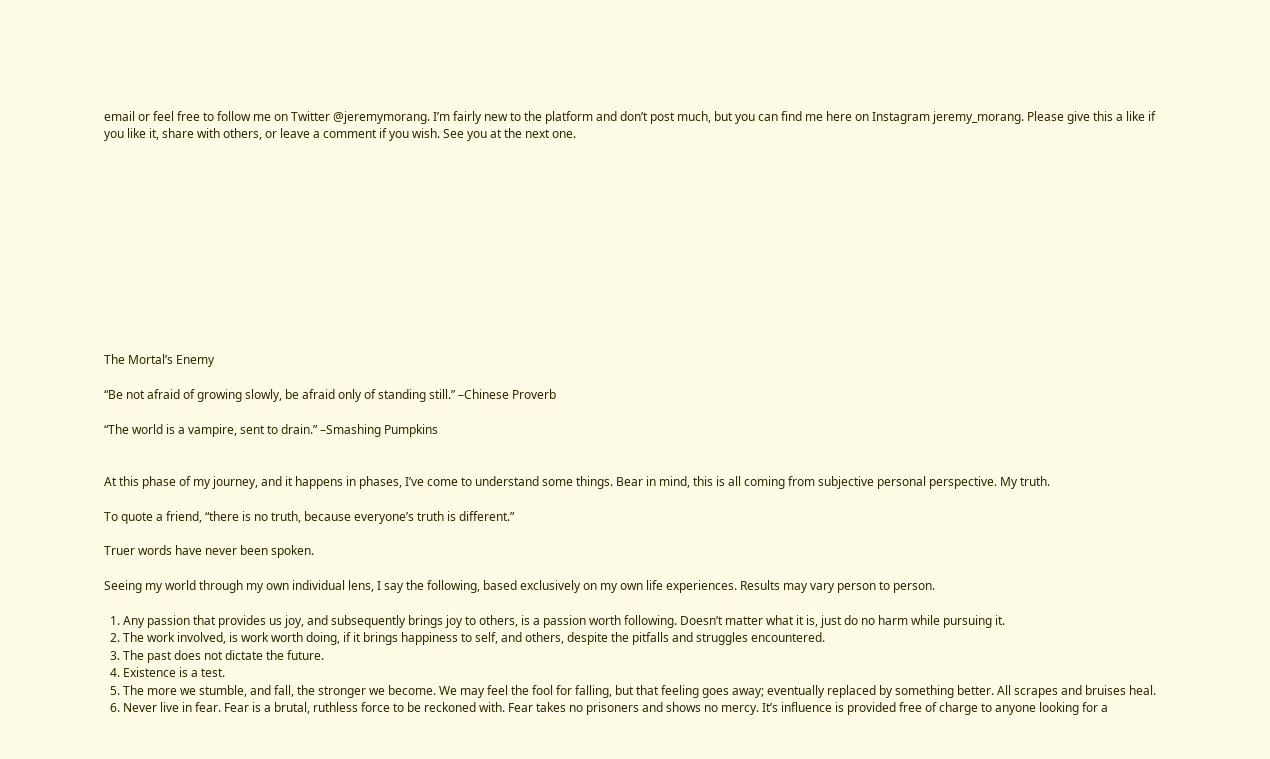email or feel free to follow me on Twitter @jeremymorang. I’m fairly new to the platform and don’t post much, but you can find me here on Instagram jeremy_morang. Please give this a like if you like it, share with others, or leave a comment if you wish. See you at the next one.












The Mortal’s Enemy

“Be not afraid of growing slowly, be afraid only of standing still.” –Chinese Proverb

“The world is a vampire, sent to drain.” –Smashing Pumpkins


At this phase of my journey, and it happens in phases, I’ve come to understand some things. Bear in mind, this is all coming from subjective personal perspective. My truth.

To quote a friend, “there is no truth, because everyone’s truth is different.”

Truer words have never been spoken.

Seeing my world through my own individual lens, I say the following, based exclusively on my own life experiences. Results may vary person to person.

  1. Any passion that provides us joy, and subsequently brings joy to others, is a passion worth following. Doesn’t matter what it is, just do no harm while pursuing it.
  2. The work involved, is work worth doing, if it brings happiness to self, and others, despite the pitfalls and struggles encountered.
  3. The past does not dictate the future.
  4. Existence is a test.
  5. The more we stumble, and fall, the stronger we become. We may feel the fool for falling, but that feeling goes away; eventually replaced by something better. All scrapes and bruises heal.
  6. Never live in fear. Fear is a brutal, ruthless force to be reckoned with. Fear takes no prisoners and shows no mercy. It’s influence is provided free of charge to anyone looking for a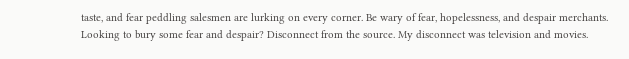taste, and fear peddling salesmen are lurking on every corner. Be wary of fear, hopelessness, and despair merchants. Looking to bury some fear and despair? Disconnect from the source. My disconnect was television and movies.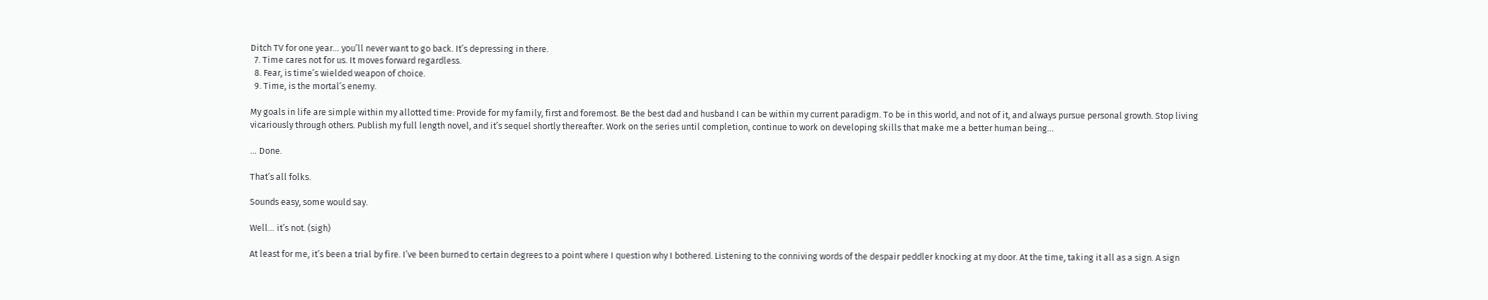Ditch TV for one year… you’ll never want to go back. It’s depressing in there.
  7. Time cares not for us. It moves forward regardless.
  8. Fear, is time’s wielded weapon of choice.
  9. Time, is the mortal’s enemy.

My goals in life are simple within my allotted time: Provide for my family, first and foremost. Be the best dad and husband I can be within my current paradigm. To be in this world, and not of it, and always pursue personal growth. Stop living vicariously through others. Publish my full length novel, and it’s sequel shortly thereafter. Work on the series until completion, continue to work on developing skills that make me a better human being…

… Done.

That’s all folks.

Sounds easy, some would say.

Well… it’s not. (sigh)

At least for me, it’s been a trial by fire. I’ve been burned to certain degrees to a point where I question why I bothered. Listening to the conniving words of the despair peddler knocking at my door. At the time, taking it all as a sign. A sign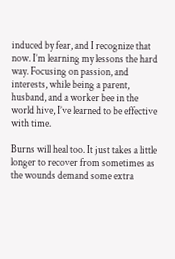induced by fear, and I recognize that now. I’m learning my lessons the hard way. Focusing on passion, and interests, while being a parent, husband, and a worker bee in the world hive, I’ve learned to be effective with time.

Burns will heal too. It just takes a little longer to recover from sometimes as the wounds demand some extra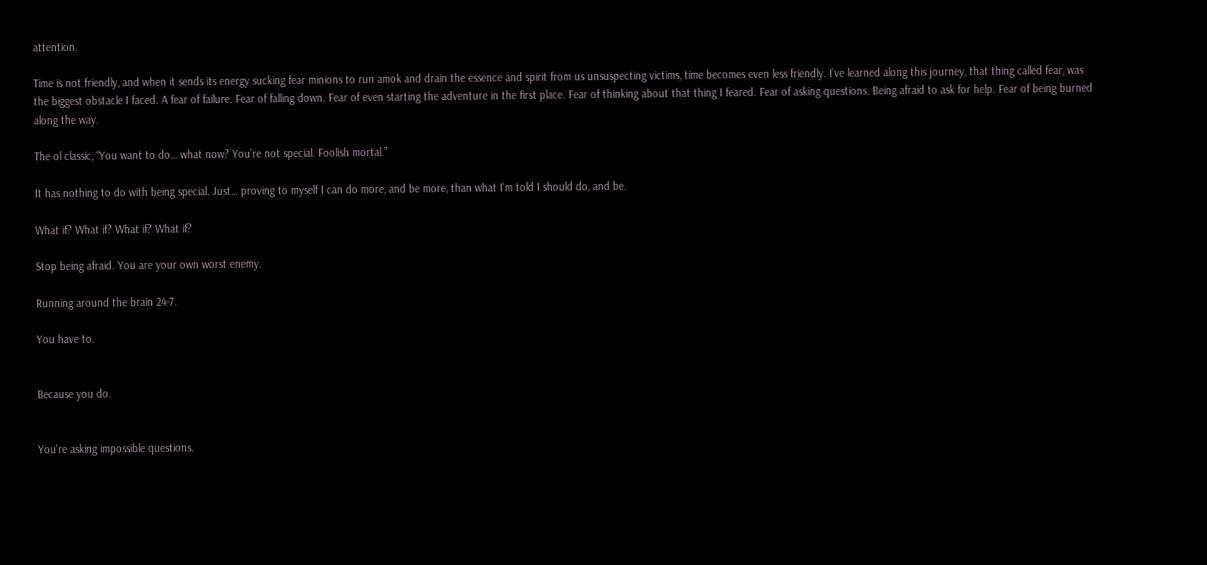attention.

Time is not friendly, and when it sends its energy sucking fear minions to run amok and drain the essence and spirit from us unsuspecting victims, time becomes even less friendly. I’ve learned along this journey, that thing called fear, was the biggest obstacle I faced. A fear of failure. Fear of falling down. Fear of even starting the adventure in the first place. Fear of thinking about that thing I feared. Fear of asking questions. Being afraid to ask for help. Fear of being burned along the way.

The ol classic, “You want to do… what now? You’re not special. Foolish mortal.”

It has nothing to do with being special. Just… proving to myself I can do more, and be more, than what I’m told I should do, and be.

What if? What if? What if? What if?

Stop being afraid. You are your own worst enemy.

Running around the brain 24-7.

You have to.


Because you do.


You’re asking impossible questions.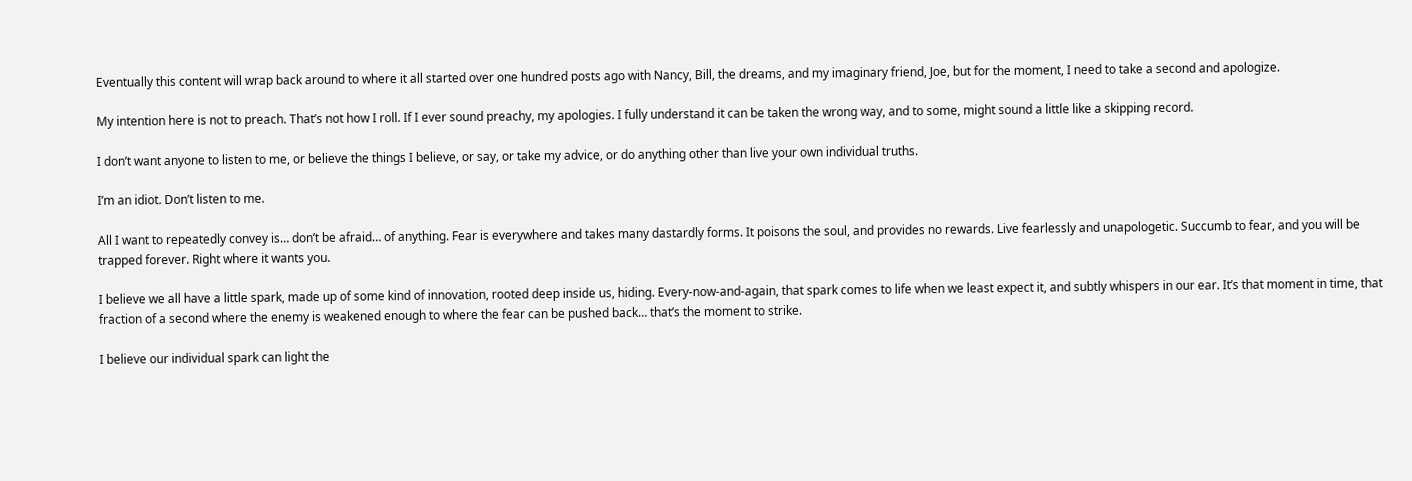Eventually this content will wrap back around to where it all started over one hundred posts ago with Nancy, Bill, the dreams, and my imaginary friend, Joe, but for the moment, I need to take a second and apologize.

My intention here is not to preach. That’s not how I roll. If I ever sound preachy, my apologies. I fully understand it can be taken the wrong way, and to some, might sound a little like a skipping record.

I don’t want anyone to listen to me, or believe the things I believe, or say, or take my advice, or do anything other than live your own individual truths.

I’m an idiot. Don’t listen to me.

All I want to repeatedly convey is… don’t be afraid… of anything. Fear is everywhere and takes many dastardly forms. It poisons the soul, and provides no rewards. Live fearlessly and unapologetic. Succumb to fear, and you will be trapped forever. Right where it wants you.

I believe we all have a little spark, made up of some kind of innovation, rooted deep inside us, hiding. Every-now-and-again, that spark comes to life when we least expect it, and subtly whispers in our ear. It’s that moment in time, that fraction of a second where the enemy is weakened enough to where the fear can be pushed back… that’s the moment to strike.

I believe our individual spark can light the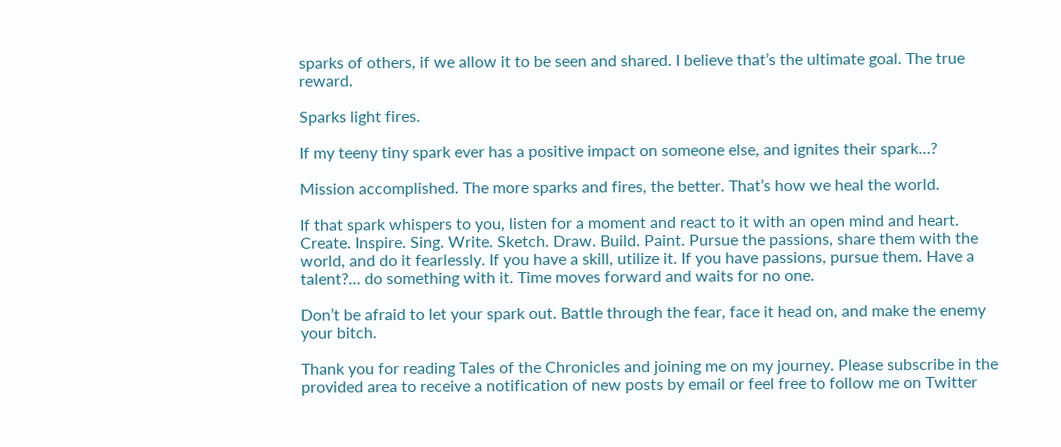sparks of others, if we allow it to be seen and shared. I believe that’s the ultimate goal. The true reward.

Sparks light fires.

If my teeny tiny spark ever has a positive impact on someone else, and ignites their spark…?

Mission accomplished. The more sparks and fires, the better. That’s how we heal the world.

If that spark whispers to you, listen for a moment and react to it with an open mind and heart. Create. Inspire. Sing. Write. Sketch. Draw. Build. Paint. Pursue the passions, share them with the world, and do it fearlessly. If you have a skill, utilize it. If you have passions, pursue them. Have a talent?… do something with it. Time moves forward and waits for no one.

Don’t be afraid to let your spark out. Battle through the fear, face it head on, and make the enemy your bitch.

Thank you for reading Tales of the Chronicles and joining me on my journey. Please subscribe in the provided area to receive a notification of new posts by email or feel free to follow me on Twitter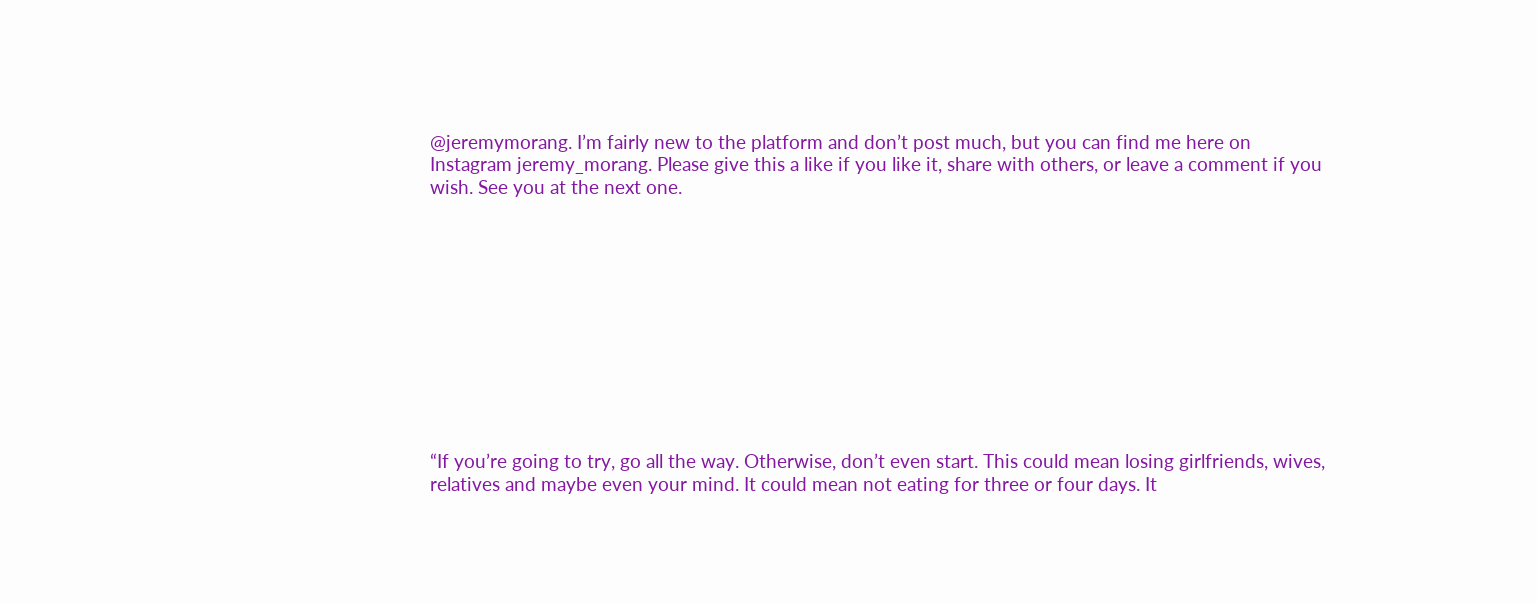@jeremymorang. I’m fairly new to the platform and don’t post much, but you can find me here on Instagram jeremy_morang. Please give this a like if you like it, share with others, or leave a comment if you wish. See you at the next one.











“If you’re going to try, go all the way. Otherwise, don’t even start. This could mean losing girlfriends, wives, relatives and maybe even your mind. It could mean not eating for three or four days. It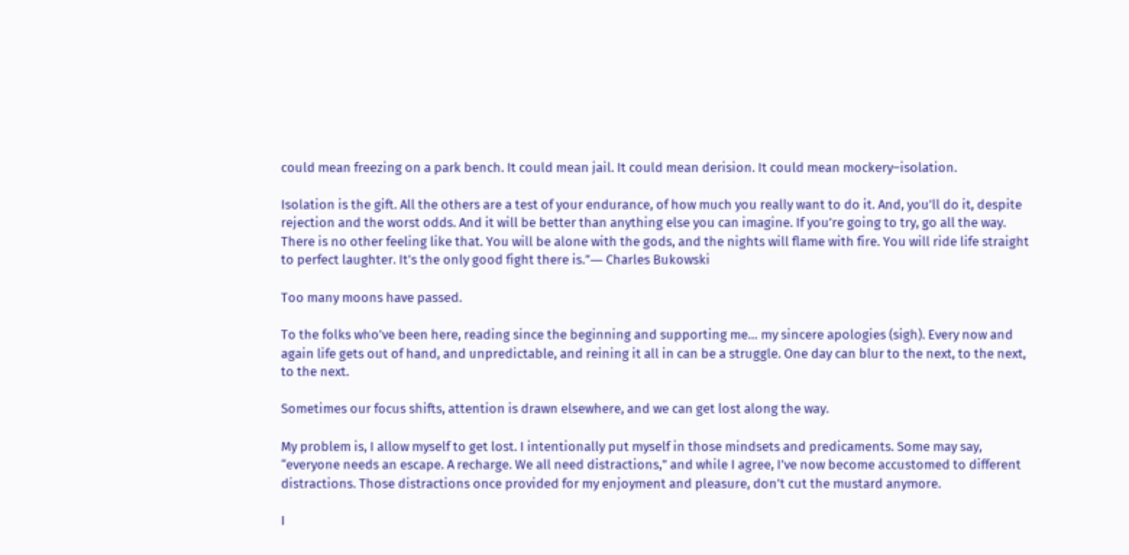could mean freezing on a park bench. It could mean jail. It could mean derision. It could mean mockery–isolation.

Isolation is the gift. All the others are a test of your endurance, of how much you really want to do it. And, you’ll do it, despite rejection and the worst odds. And it will be better than anything else you can imagine. If you’re going to try, go all the way. There is no other feeling like that. You will be alone with the gods, and the nights will flame with fire. You will ride life straight to perfect laughter. It’s the only good fight there is.”― Charles Bukowski

Too many moons have passed.

To the folks who’ve been here, reading since the beginning and supporting me… my sincere apologies (sigh). Every now and again life gets out of hand, and unpredictable, and reining it all in can be a struggle. One day can blur to the next, to the next, to the next.

Sometimes our focus shifts, attention is drawn elsewhere, and we can get lost along the way.

My problem is, I allow myself to get lost. I intentionally put myself in those mindsets and predicaments. Some may say, “everyone needs an escape. A recharge. We all need distractions,” and while I agree, I’ve now become accustomed to different distractions. Those distractions once provided for my enjoyment and pleasure, don’t cut the mustard anymore.

I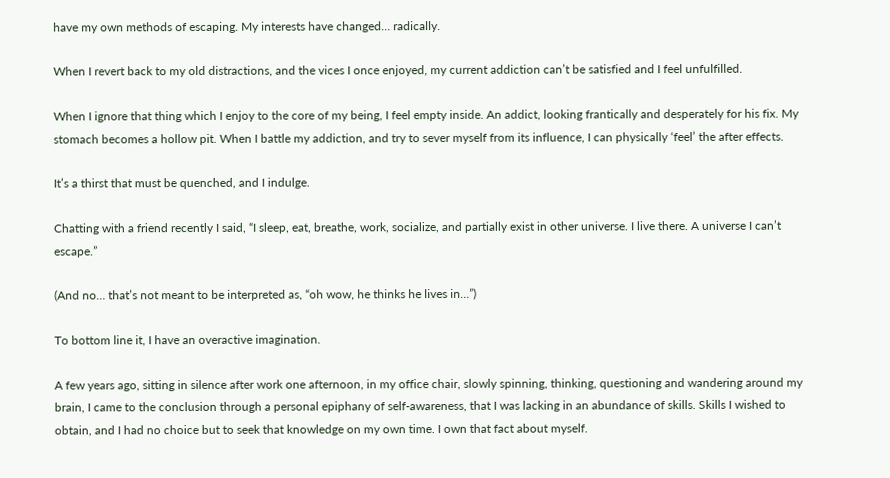have my own methods of escaping. My interests have changed… radically.

When I revert back to my old distractions, and the vices I once enjoyed, my current addiction can’t be satisfied and I feel unfulfilled.

When I ignore that thing which I enjoy to the core of my being, I feel empty inside. An addict, looking frantically and desperately for his fix. My stomach becomes a hollow pit. When I battle my addiction, and try to sever myself from its influence, I can physically ‘feel’ the after effects.

It’s a thirst that must be quenched, and I indulge.

Chatting with a friend recently I said, “I sleep, eat, breathe, work, socialize, and partially exist in other universe. I live there. A universe I can’t escape.”

(And no… that’s not meant to be interpreted as, “oh wow, he thinks he lives in…”)

To bottom line it, I have an overactive imagination.

A few years ago, sitting in silence after work one afternoon, in my office chair, slowly spinning, thinking, questioning and wandering around my brain, I came to the conclusion through a personal epiphany of self-awareness, that I was lacking in an abundance of skills. Skills I wished to obtain, and I had no choice but to seek that knowledge on my own time. I own that fact about myself.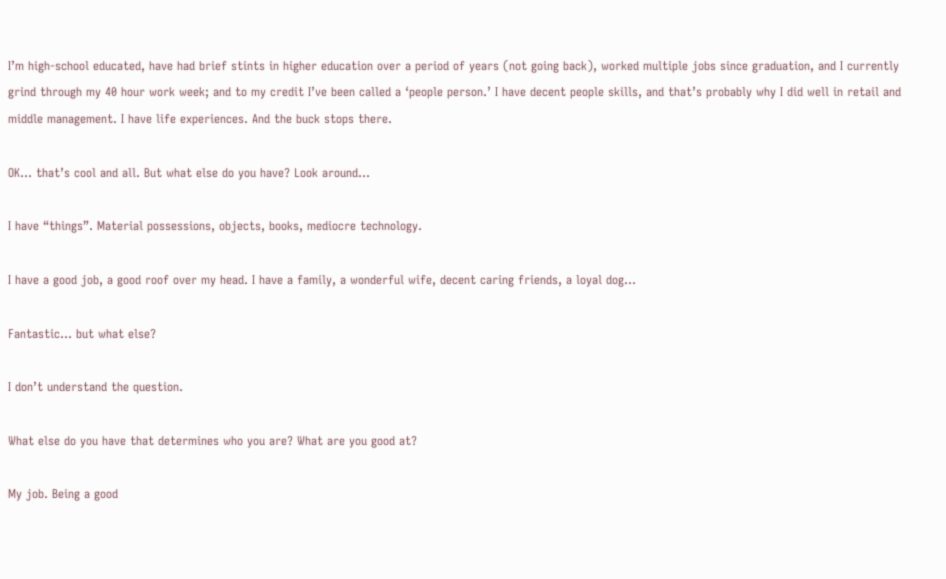I’m high-school educated, have had brief stints in higher education over a period of years (not going back), worked multiple jobs since graduation, and I currently grind through my 40 hour work week; and to my credit I’ve been called a ‘people person.’ I have decent people skills, and that’s probably why I did well in retail and middle management. I have life experiences. And the buck stops there.

OK… that’s cool and all. But what else do you have? Look around…

I have “things”. Material possessions, objects, books, mediocre technology.

I have a good job, a good roof over my head. I have a family, a wonderful wife, decent caring friends, a loyal dog…

Fantastic… but what else?

I don’t understand the question.

What else do you have that determines who you are? What are you good at?

My job. Being a good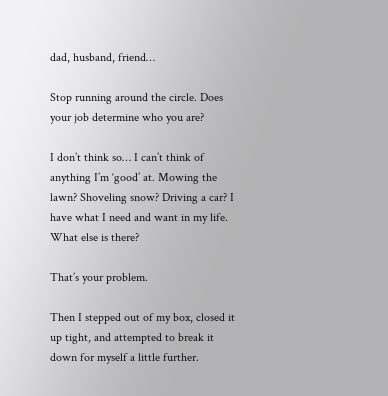dad, husband, friend…

Stop running around the circle. Does your job determine who you are?

I don’t think so… I can’t think of anything I’m ‘good’ at. Mowing the lawn? Shoveling snow? Driving a car? I have what I need and want in my life. What else is there?

That’s your problem.

Then I stepped out of my box, closed it up tight, and attempted to break it down for myself a little further.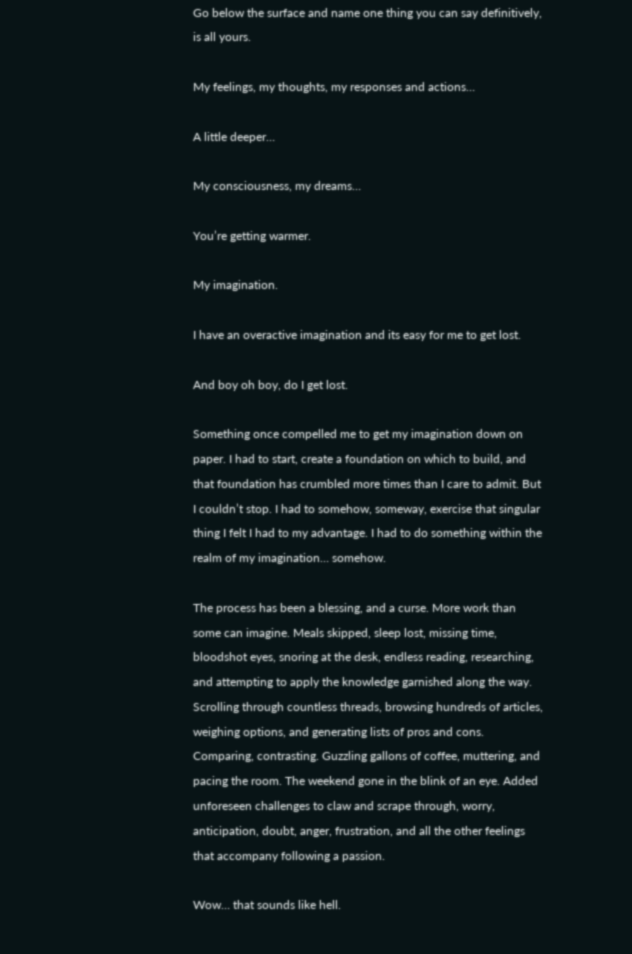Go below the surface and name one thing you can say definitively, is all yours.

My feelings, my thoughts, my responses and actions…

A little deeper…

My consciousness, my dreams…

You’re getting warmer.

My imagination.

I have an overactive imagination and its easy for me to get lost.

And boy oh boy, do I get lost.

Something once compelled me to get my imagination down on paper. I had to start, create a foundation on which to build, and that foundation has crumbled more times than I care to admit. But I couldn’t stop. I had to somehow, someway, exercise that singular thing I felt I had to my advantage. I had to do something within the realm of my imagination… somehow.

The process has been a blessing, and a curse. More work than some can imagine. Meals skipped, sleep lost, missing time, bloodshot eyes, snoring at the desk, endless reading, researching, and attempting to apply the knowledge garnished along the way. Scrolling through countless threads, browsing hundreds of articles, weighing options, and generating lists of pros and cons. Comparing, contrasting. Guzzling gallons of coffee, muttering, and pacing the room. The weekend gone in the blink of an eye. Added unforeseen challenges to claw and scrape through, worry, anticipation, doubt, anger, frustration, and all the other feelings that accompany following a passion.

Wow… that sounds like hell.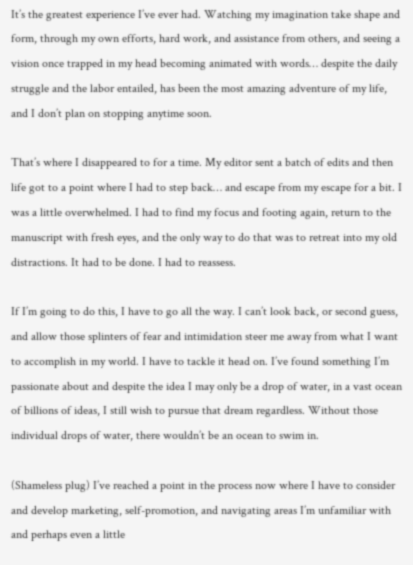It’s the greatest experience I’ve ever had. Watching my imagination take shape and form, through my own efforts, hard work, and assistance from others, and seeing a vision once trapped in my head becoming animated with words… despite the daily struggle and the labor entailed, has been the most amazing adventure of my life, and I don’t plan on stopping anytime soon.

That’s where I disappeared to for a time. My editor sent a batch of edits and then life got to a point where I had to step back… and escape from my escape for a bit. I was a little overwhelmed. I had to find my focus and footing again, return to the manuscript with fresh eyes, and the only way to do that was to retreat into my old distractions. It had to be done. I had to reassess.

If I’m going to do this, I have to go all the way. I can’t look back, or second guess, and allow those splinters of fear and intimidation steer me away from what I want to accomplish in my world. I have to tackle it head on. I’ve found something I’m passionate about and despite the idea I may only be a drop of water, in a vast ocean of billions of ideas, I still wish to pursue that dream regardless. Without those individual drops of water, there wouldn’t be an ocean to swim in.

(Shameless plug) I’ve reached a point in the process now where I have to consider and develop marketing, self-promotion, and navigating areas I’m unfamiliar with and perhaps even a little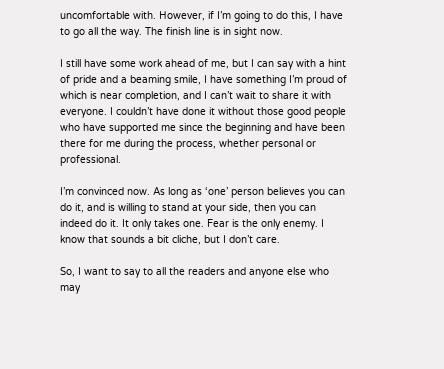uncomfortable with. However, if I’m going to do this, I have to go all the way. The finish line is in sight now.

I still have some work ahead of me, but I can say with a hint of pride and a beaming smile, I have something I’m proud of which is near completion, and I can’t wait to share it with everyone. I couldn’t have done it without those good people who have supported me since the beginning and have been there for me during the process, whether personal or professional.

I’m convinced now. As long as ‘one’ person believes you can do it, and is willing to stand at your side, then you can indeed do it. It only takes one. Fear is the only enemy. I know that sounds a bit cliche, but I don’t care.

So, I want to say to all the readers and anyone else who may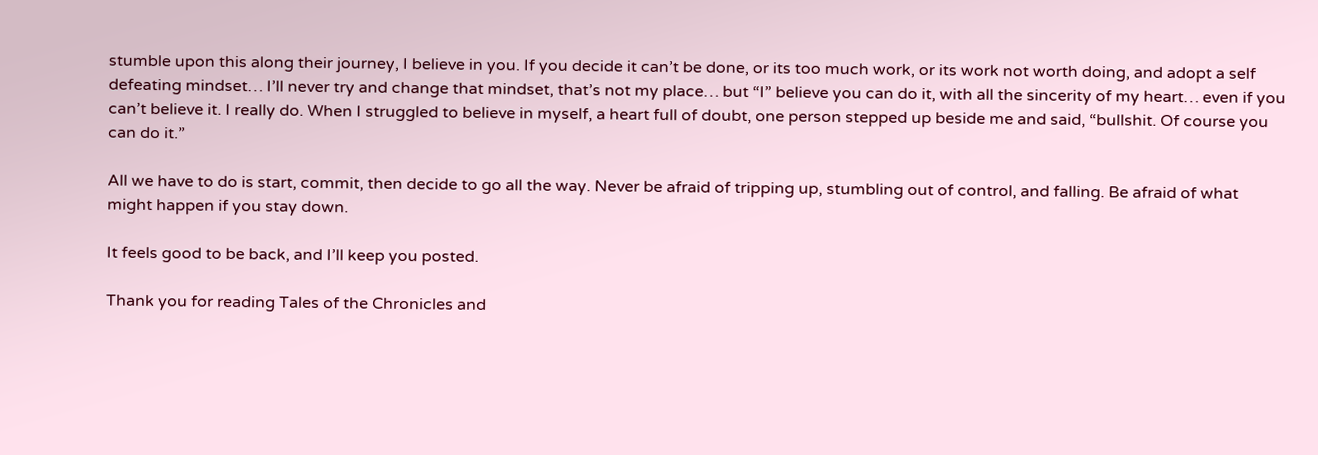stumble upon this along their journey, I believe in you. If you decide it can’t be done, or its too much work, or its work not worth doing, and adopt a self defeating mindset… I’ll never try and change that mindset, that’s not my place… but “I” believe you can do it, with all the sincerity of my heart… even if you can’t believe it. I really do. When I struggled to believe in myself, a heart full of doubt, one person stepped up beside me and said, “bullshit. Of course you can do it.”

All we have to do is start, commit, then decide to go all the way. Never be afraid of tripping up, stumbling out of control, and falling. Be afraid of what might happen if you stay down.

It feels good to be back, and I’ll keep you posted.

Thank you for reading Tales of the Chronicles and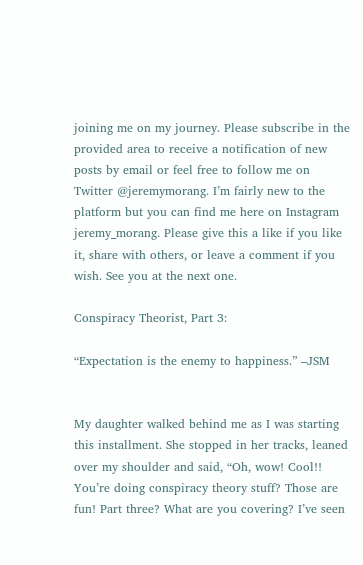joining me on my journey. Please subscribe in the provided area to receive a notification of new posts by email or feel free to follow me on Twitter @jeremymorang. I’m fairly new to the platform but you can find me here on Instagram jeremy_morang. Please give this a like if you like it, share with others, or leave a comment if you wish. See you at the next one.

Conspiracy Theorist, Part 3:

“Expectation is the enemy to happiness.” –JSM


My daughter walked behind me as I was starting this installment. She stopped in her tracks, leaned over my shoulder and said, “Oh, wow! Cool!! You’re doing conspiracy theory stuff? Those are fun! Part three? What are you covering? I’ve seen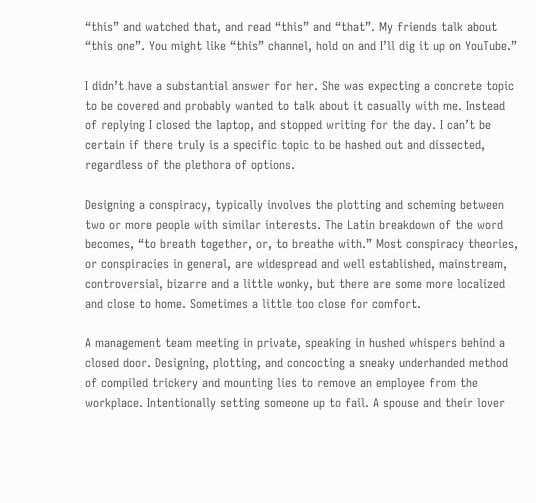“this” and watched that, and read “this” and “that”. My friends talk about “this one”. You might like “this” channel, hold on and I’ll dig it up on YouTube.”

I didn’t have a substantial answer for her. She was expecting a concrete topic to be covered and probably wanted to talk about it casually with me. Instead of replying I closed the laptop, and stopped writing for the day. I can’t be certain if there truly is a specific topic to be hashed out and dissected, regardless of the plethora of options.

Designing a conspiracy, typically involves the plotting and scheming between two or more people with similar interests. The Latin breakdown of the word becomes, “to breath together, or, to breathe with.” Most conspiracy theories, or conspiracies in general, are widespread and well established, mainstream, controversial, bizarre and a little wonky, but there are some more localized and close to home. Sometimes a little too close for comfort.

A management team meeting in private, speaking in hushed whispers behind a closed door. Designing, plotting, and concocting a sneaky underhanded method of compiled trickery and mounting lies to remove an employee from the workplace. Intentionally setting someone up to fail. A spouse and their lover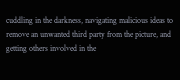cuddling in the darkness, navigating malicious ideas to remove an unwanted third party from the picture, and getting others involved in the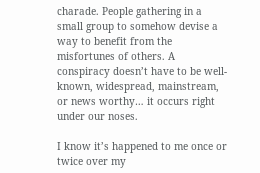charade. People gathering in a small group to somehow devise a way to benefit from the misfortunes of others. A conspiracy doesn’t have to be well-known, widespread, mainstream, or news worthy… it occurs right under our noses.

I know it’s happened to me once or twice over my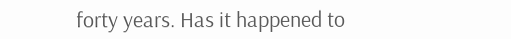forty years. Has it happened to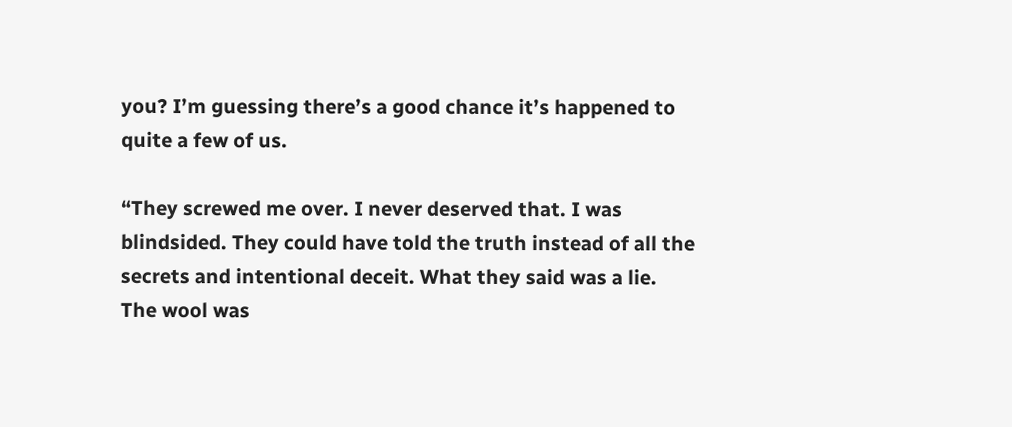you? I’m guessing there’s a good chance it’s happened to quite a few of us.

“They screwed me over. I never deserved that. I was blindsided. They could have told the truth instead of all the secrets and intentional deceit. What they said was a lie. The wool was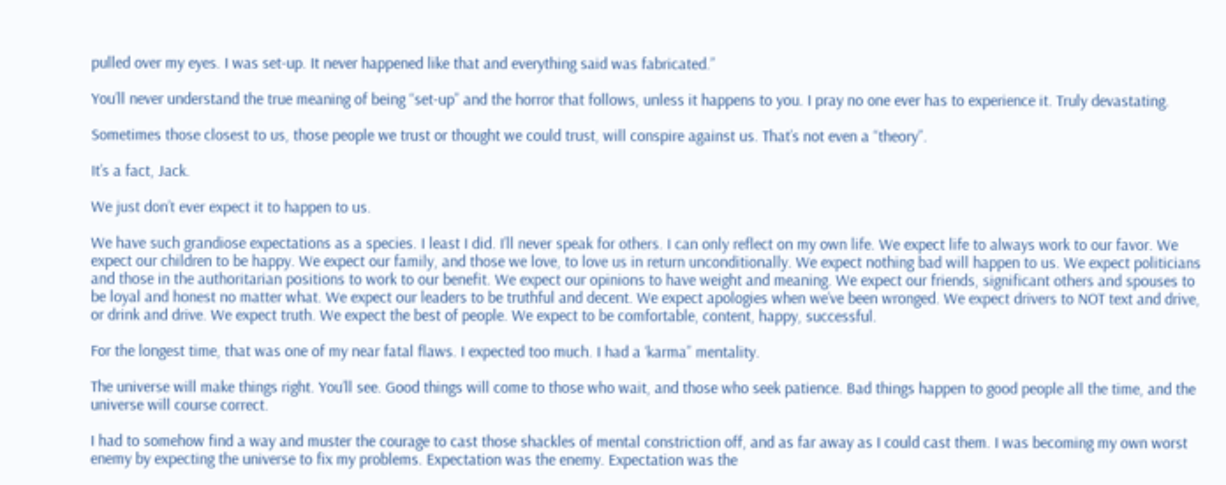pulled over my eyes. I was set-up. It never happened like that and everything said was fabricated.”

You’ll never understand the true meaning of being “set-up” and the horror that follows, unless it happens to you. I pray no one ever has to experience it. Truly devastating.

Sometimes those closest to us, those people we trust or thought we could trust, will conspire against us. That’s not even a “theory”.

It’s a fact, Jack.

We just don’t ever expect it to happen to us.

We have such grandiose expectations as a species. I least I did. I’ll never speak for others. I can only reflect on my own life. We expect life to always work to our favor. We expect our children to be happy. We expect our family, and those we love, to love us in return unconditionally. We expect nothing bad will happen to us. We expect politicians and those in the authoritarian positions to work to our benefit. We expect our opinions to have weight and meaning. We expect our friends, significant others and spouses to be loyal and honest no matter what. We expect our leaders to be truthful and decent. We expect apologies when we’ve been wronged. We expect drivers to NOT text and drive, or drink and drive. We expect truth. We expect the best of people. We expect to be comfortable, content, happy, successful.

For the longest time, that was one of my near fatal flaws. I expected too much. I had a ‘karma” mentality.

The universe will make things right. You’ll see. Good things will come to those who wait, and those who seek patience. Bad things happen to good people all the time, and the universe will course correct.

I had to somehow find a way and muster the courage to cast those shackles of mental constriction off, and as far away as I could cast them. I was becoming my own worst enemy by expecting the universe to fix my problems. Expectation was the enemy. Expectation was the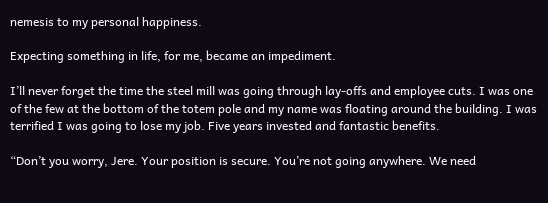nemesis to my personal happiness.

Expecting something in life, for me, became an impediment.

I’ll never forget the time the steel mill was going through lay-offs and employee cuts. I was one of the few at the bottom of the totem pole and my name was floating around the building. I was terrified I was going to lose my job. Five years invested and fantastic benefits.

“Don’t you worry, Jere. Your position is secure. You’re not going anywhere. We need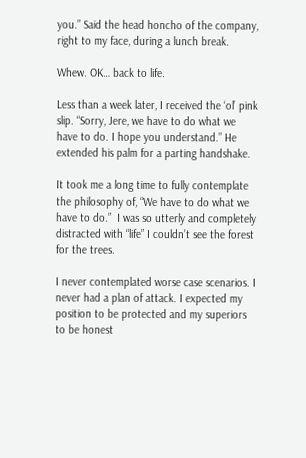you.” Said the head honcho of the company, right to my face, during a lunch break.

Whew. OK… back to life.

Less than a week later, I received the ‘ol’ pink slip. “Sorry, Jere, we have to do what we have to do. I hope you understand.” He extended his palm for a parting handshake.

It took me a long time to fully contemplate the philosophy of, “We have to do what we have to do.”  I was so utterly and completely distracted with “life” I couldn’t see the forest for the trees.

I never contemplated worse case scenarios. I never had a plan of attack. I expected my position to be protected and my superiors to be honest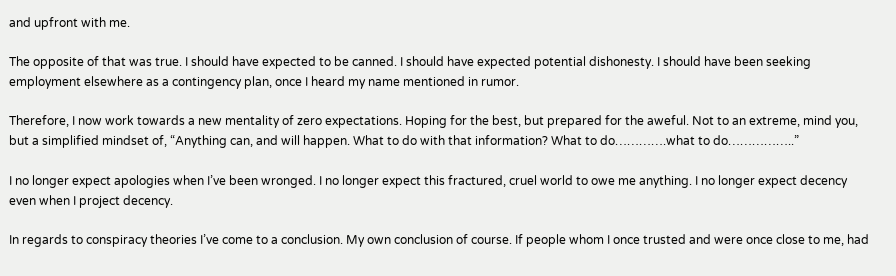and upfront with me.

The opposite of that was true. I should have expected to be canned. I should have expected potential dishonesty. I should have been seeking employment elsewhere as a contingency plan, once I heard my name mentioned in rumor.

Therefore, I now work towards a new mentality of zero expectations. Hoping for the best, but prepared for the aweful. Not to an extreme, mind you, but a simplified mindset of, “Anything can, and will happen. What to do with that information? What to do………….what to do……………..”

I no longer expect apologies when I’ve been wronged. I no longer expect this fractured, cruel world to owe me anything. I no longer expect decency even when I project decency.

In regards to conspiracy theories I’ve come to a conclusion. My own conclusion of course. If people whom I once trusted and were once close to me, had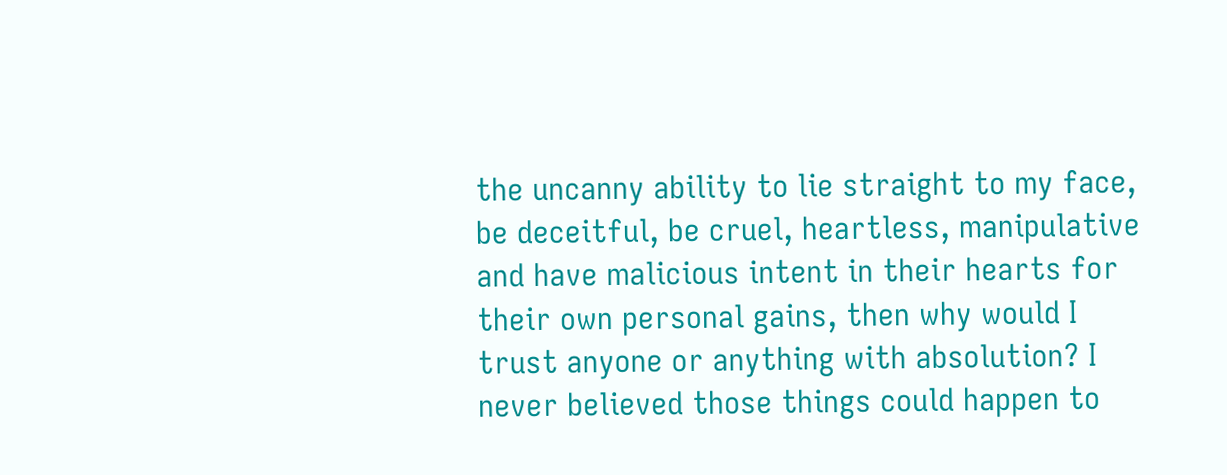the uncanny ability to lie straight to my face, be deceitful, be cruel, heartless, manipulative and have malicious intent in their hearts for their own personal gains, then why would I trust anyone or anything with absolution? I never believed those things could happen to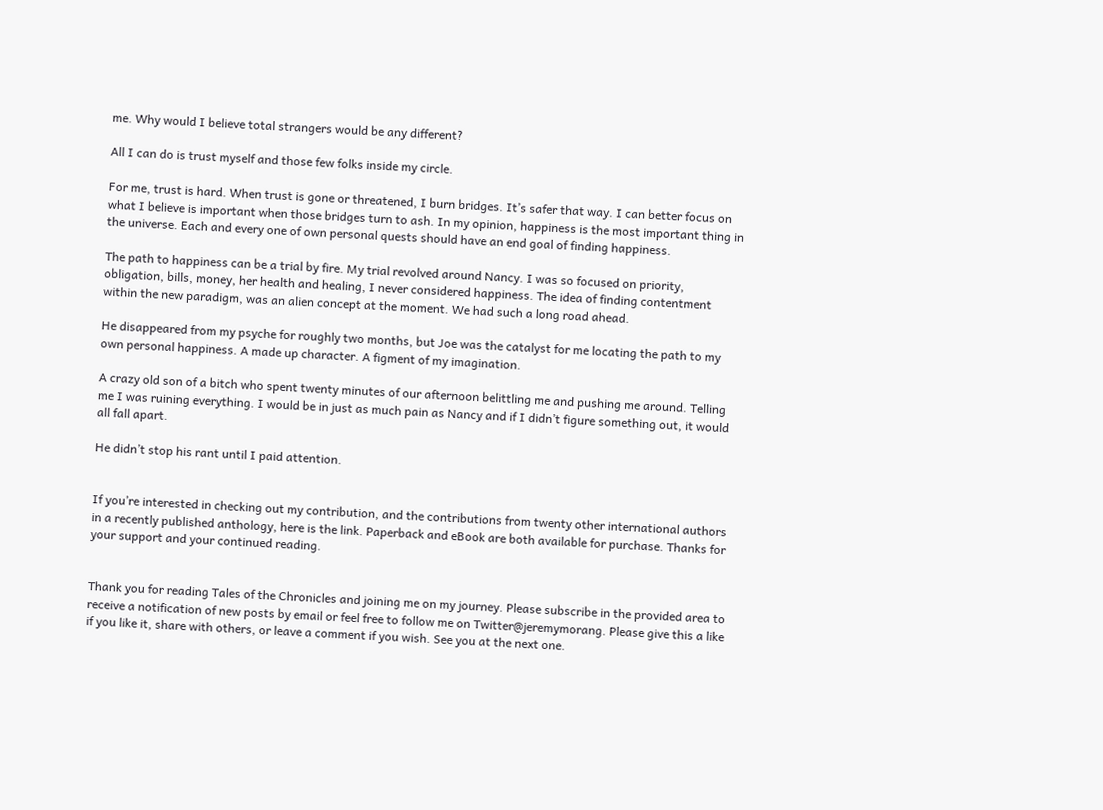me. Why would I believe total strangers would be any different?

All I can do is trust myself and those few folks inside my circle.

For me, trust is hard. When trust is gone or threatened, I burn bridges. It’s safer that way. I can better focus on what I believe is important when those bridges turn to ash. In my opinion, happiness is the most important thing in the universe. Each and every one of own personal quests should have an end goal of finding happiness.

The path to happiness can be a trial by fire. My trial revolved around Nancy. I was so focused on priority, obligation, bills, money, her health and healing, I never considered happiness. The idea of finding contentment within the new paradigm, was an alien concept at the moment. We had such a long road ahead.

He disappeared from my psyche for roughly two months, but Joe was the catalyst for me locating the path to my own personal happiness. A made up character. A figment of my imagination.

A crazy old son of a bitch who spent twenty minutes of our afternoon belittling me and pushing me around. Telling me I was ruining everything. I would be in just as much pain as Nancy and if I didn’t figure something out, it would all fall apart.

He didn’t stop his rant until I paid attention.


If you’re interested in checking out my contribution, and the contributions from twenty other international authors in a recently published anthology, here is the link. Paperback and eBook are both available for purchase. Thanks for your support and your continued reading.


Thank you for reading Tales of the Chronicles and joining me on my journey. Please subscribe in the provided area to receive a notification of new posts by email or feel free to follow me on Twitter@jeremymorang. Please give this a like if you like it, share with others, or leave a comment if you wish. See you at the next one.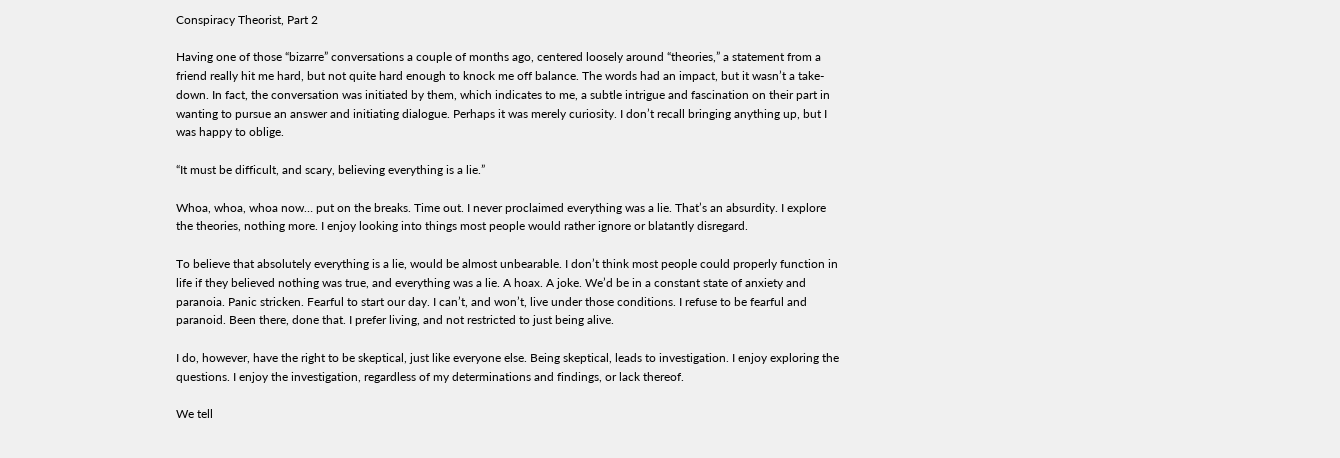Conspiracy Theorist, Part 2

Having one of those “bizarre” conversations a couple of months ago, centered loosely around “theories,” a statement from a friend really hit me hard, but not quite hard enough to knock me off balance. The words had an impact, but it wasn’t a take-down. In fact, the conversation was initiated by them, which indicates to me, a subtle intrigue and fascination on their part in wanting to pursue an answer and initiating dialogue. Perhaps it was merely curiosity. I don’t recall bringing anything up, but I was happy to oblige.

“It must be difficult, and scary, believing everything is a lie.”

Whoa, whoa, whoa now… put on the breaks. Time out. I never proclaimed everything was a lie. That’s an absurdity. I explore the theories, nothing more. I enjoy looking into things most people would rather ignore or blatantly disregard.

To believe that absolutely everything is a lie, would be almost unbearable. I don’t think most people could properly function in life if they believed nothing was true, and everything was a lie. A hoax. A joke. We’d be in a constant state of anxiety and paranoia. Panic stricken. Fearful to start our day. I can’t, and won’t, live under those conditions. I refuse to be fearful and paranoid. Been there, done that. I prefer living, and not restricted to just being alive.

I do, however, have the right to be skeptical, just like everyone else. Being skeptical, leads to investigation. I enjoy exploring the questions. I enjoy the investigation, regardless of my determinations and findings, or lack thereof.

We tell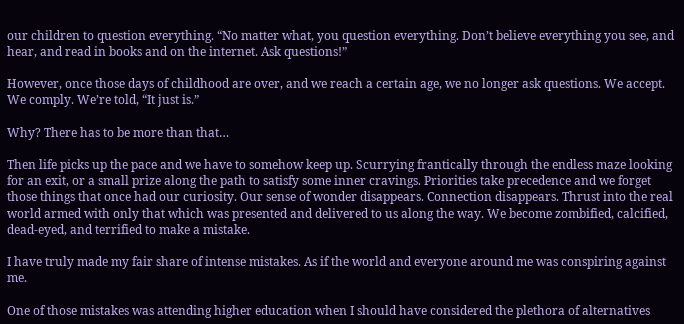our children to question everything. “No matter what, you question everything. Don’t believe everything you see, and hear, and read in books and on the internet. Ask questions!”

However, once those days of childhood are over, and we reach a certain age, we no longer ask questions. We accept. We comply. We’re told, “It just is.”

Why? There has to be more than that…

Then life picks up the pace and we have to somehow keep up. Scurrying frantically through the endless maze looking for an exit, or a small prize along the path to satisfy some inner cravings. Priorities take precedence and we forget those things that once had our curiosity. Our sense of wonder disappears. Connection disappears. Thrust into the real world armed with only that which was presented and delivered to us along the way. We become zombified, calcified, dead-eyed, and terrified to make a mistake.

I have truly made my fair share of intense mistakes. As if the world and everyone around me was conspiring against me.

One of those mistakes was attending higher education when I should have considered the plethora of alternatives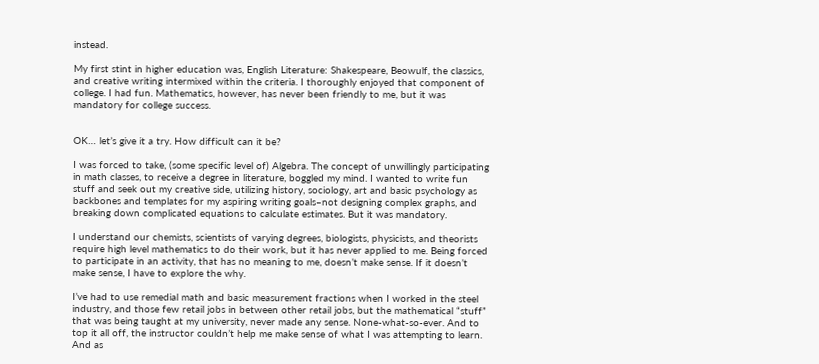instead.

My first stint in higher education was, English Literature: Shakespeare, Beowulf, the classics, and creative writing intermixed within the criteria. I thoroughly enjoyed that component of college. I had fun. Mathematics, however, has never been friendly to me, but it was mandatory for college success.


OK… let’s give it a try. How difficult can it be?

I was forced to take, (some specific level of) Algebra. The concept of unwillingly participating in math classes, to receive a degree in literature, boggled my mind. I wanted to write fun stuff and seek out my creative side, utilizing history, sociology, art and basic psychology as backbones and templates for my aspiring writing goals–not designing complex graphs, and breaking down complicated equations to calculate estimates. But it was mandatory.

I understand our chemists, scientists of varying degrees, biologists, physicists, and theorists require high level mathematics to do their work, but it has never applied to me. Being forced to participate in an activity, that has no meaning to me, doesn’t make sense. If it doesn’t make sense, I have to explore the why.

I’ve had to use remedial math and basic measurement fractions when I worked in the steel industry, and those few retail jobs in between other retail jobs, but the mathematical “stuff” that was being taught at my university, never made any sense. None-what-so-ever. And to top it all off, the instructor couldn’t help me make sense of what I was attempting to learn. And as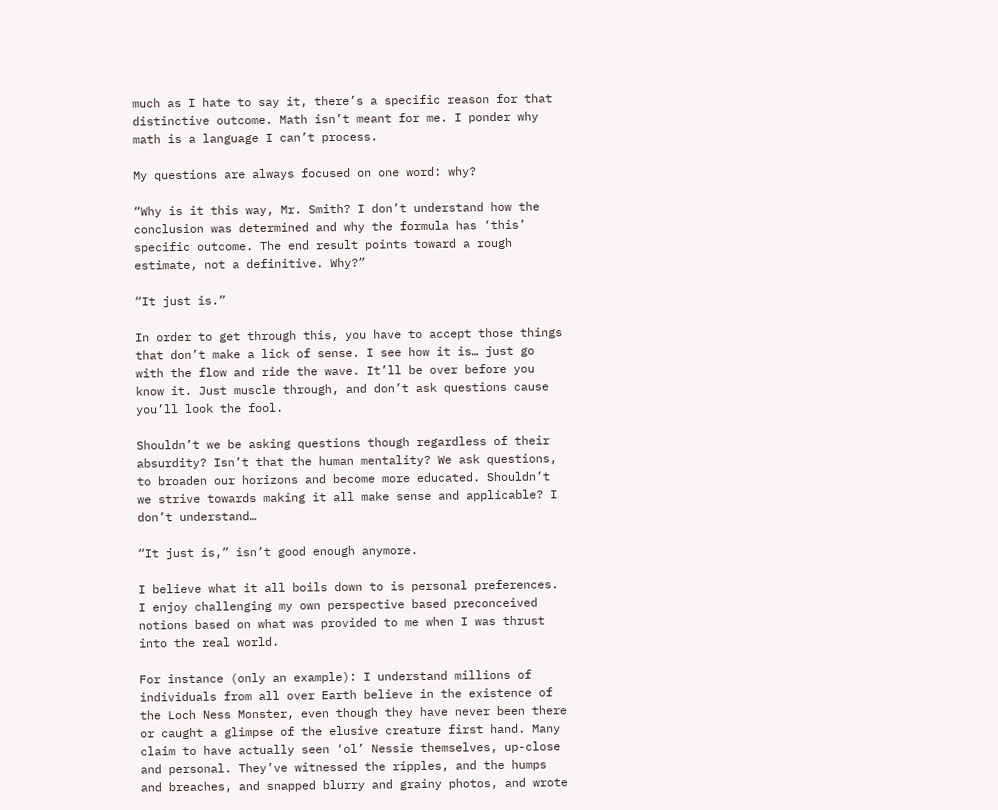much as I hate to say it, there’s a specific reason for that distinctive outcome. Math isn’t meant for me. I ponder why math is a language I can’t process.

My questions are always focused on one word: why?

“Why is it this way, Mr. Smith? I don’t understand how the conclusion was determined and why the formula has ‘this’ specific outcome. The end result points toward a rough estimate, not a definitive. Why?”

“It just is.”

In order to get through this, you have to accept those things that don’t make a lick of sense. I see how it is… just go with the flow and ride the wave. It’ll be over before you know it. Just muscle through, and don’t ask questions cause you’ll look the fool.

Shouldn’t we be asking questions though regardless of their absurdity? Isn’t that the human mentality? We ask questions, to broaden our horizons and become more educated. Shouldn’t we strive towards making it all make sense and applicable? I don’t understand…

“It just is,” isn’t good enough anymore.

I believe what it all boils down to is personal preferences. I enjoy challenging my own perspective based preconceived notions based on what was provided to me when I was thrust into the real world.

For instance (only an example): I understand millions of individuals from all over Earth believe in the existence of the Loch Ness Monster, even though they have never been there or caught a glimpse of the elusive creature first hand. Many claim to have actually seen ‘ol’ Nessie themselves, up-close and personal. They’ve witnessed the ripples, and the humps and breaches, and snapped blurry and grainy photos, and wrote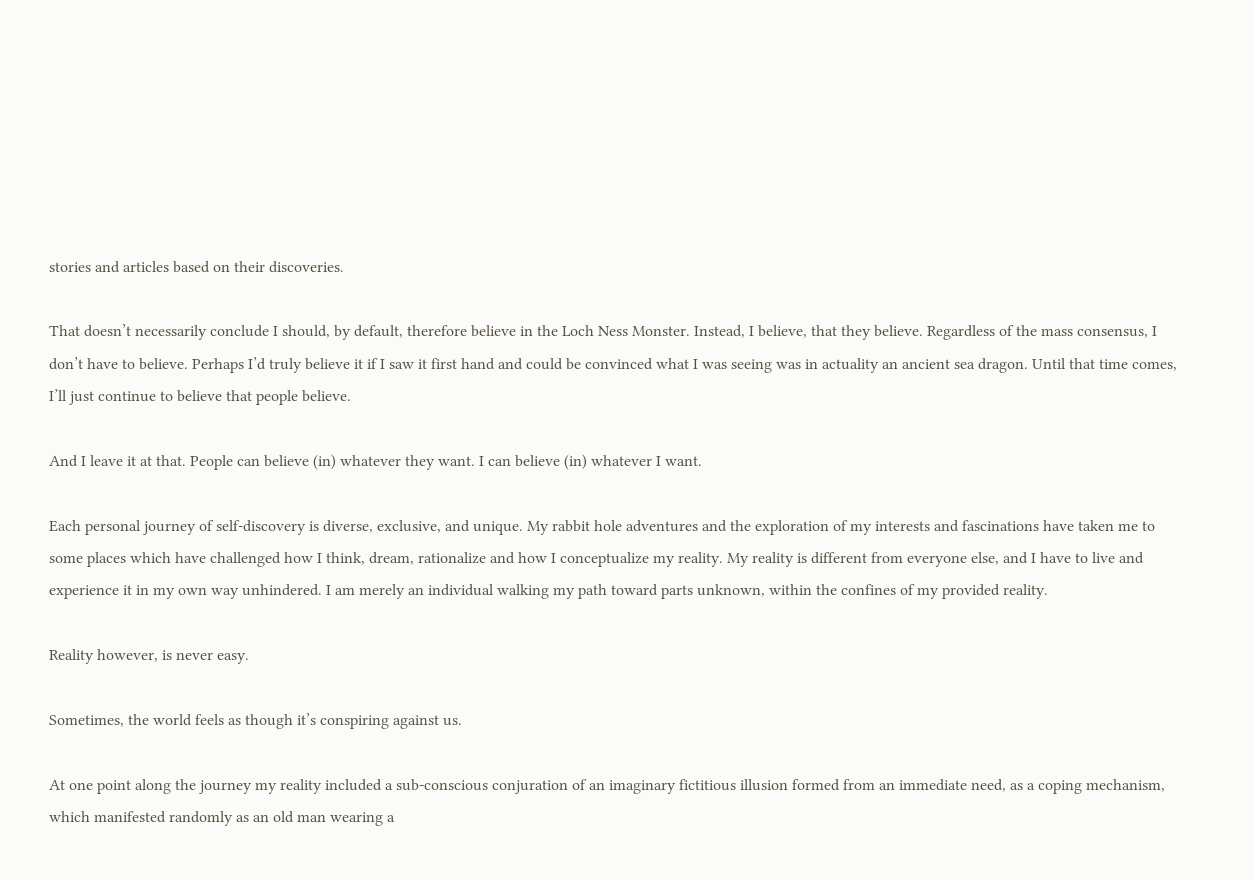stories and articles based on their discoveries.

That doesn’t necessarily conclude I should, by default, therefore believe in the Loch Ness Monster. Instead, I believe, that they believe. Regardless of the mass consensus, I don’t have to believe. Perhaps I’d truly believe it if I saw it first hand and could be convinced what I was seeing was in actuality an ancient sea dragon. Until that time comes, I’ll just continue to believe that people believe.

And I leave it at that. People can believe (in) whatever they want. I can believe (in) whatever I want.

Each personal journey of self-discovery is diverse, exclusive, and unique. My rabbit hole adventures and the exploration of my interests and fascinations have taken me to some places which have challenged how I think, dream, rationalize and how I conceptualize my reality. My reality is different from everyone else, and I have to live and experience it in my own way unhindered. I am merely an individual walking my path toward parts unknown, within the confines of my provided reality.

Reality however, is never easy.

Sometimes, the world feels as though it’s conspiring against us.

At one point along the journey my reality included a sub-conscious conjuration of an imaginary fictitious illusion formed from an immediate need, as a coping mechanism, which manifested randomly as an old man wearing a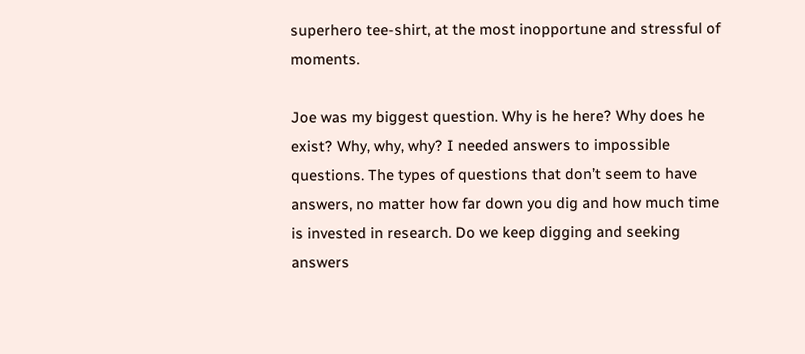superhero tee-shirt, at the most inopportune and stressful of moments.

Joe was my biggest question. Why is he here? Why does he exist? Why, why, why? I needed answers to impossible questions. The types of questions that don’t seem to have answers, no matter how far down you dig and how much time is invested in research. Do we keep digging and seeking answers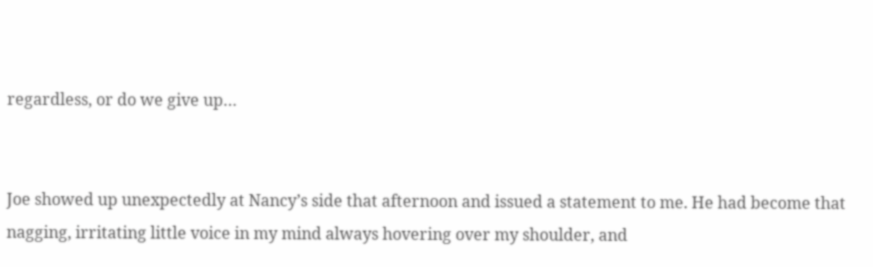regardless, or do we give up…


Joe showed up unexpectedly at Nancy’s side that afternoon and issued a statement to me. He had become that nagging, irritating little voice in my mind always hovering over my shoulder, and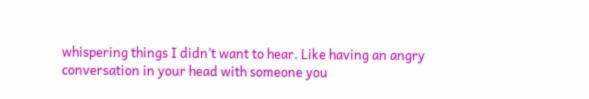whispering things I didn’t want to hear. Like having an angry conversation in your head with someone you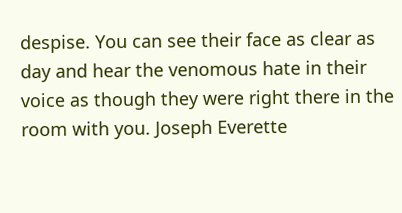despise. You can see their face as clear as day and hear the venomous hate in their voice as though they were right there in the room with you. Joseph Everette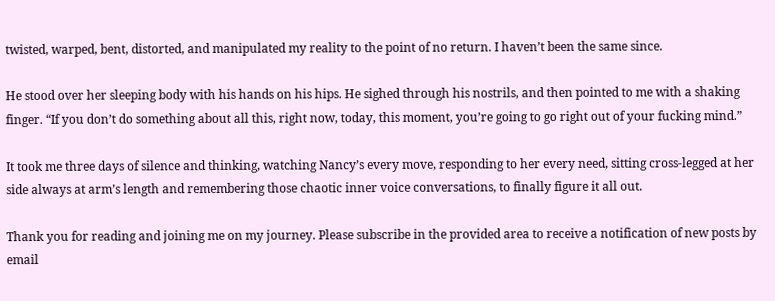twisted, warped, bent, distorted, and manipulated my reality to the point of no return. I haven’t been the same since.

He stood over her sleeping body with his hands on his hips. He sighed through his nostrils, and then pointed to me with a shaking finger. “If you don’t do something about all this, right now, today, this moment, you’re going to go right out of your fucking mind.”

It took me three days of silence and thinking, watching Nancy’s every move, responding to her every need, sitting cross-legged at her side always at arm’s length and remembering those chaotic inner voice conversations, to finally figure it all out.

Thank you for reading and joining me on my journey. Please subscribe in the provided area to receive a notification of new posts by email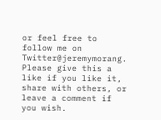or feel free to follow me on Twitter@jeremymorang. Please give this a like if you like it, share with others, or leave a comment if you wish.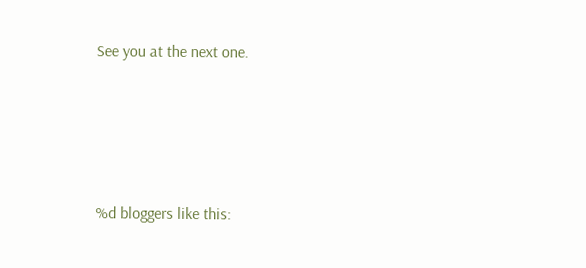See you at the next one.








%d bloggers like this: